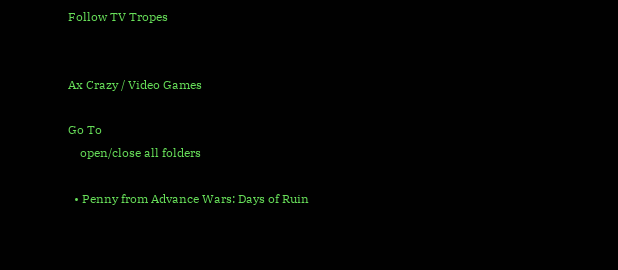Follow TV Tropes


Ax Crazy / Video Games

Go To
    open/close all folders

  • Penny from Advance Wars: Days of Ruin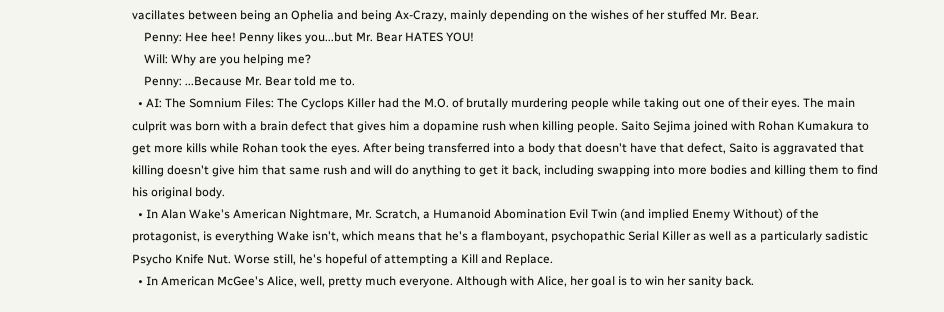vacillates between being an Ophelia and being Ax-Crazy, mainly depending on the wishes of her stuffed Mr. Bear.
    Penny: Hee hee! Penny likes you...but Mr. Bear HATES YOU!
    Will: Why are you helping me?
    Penny: ...Because Mr. Bear told me to.
  • AI: The Somnium Files: The Cyclops Killer had the M.O. of brutally murdering people while taking out one of their eyes. The main culprit was born with a brain defect that gives him a dopamine rush when killing people. Saito Sejima joined with Rohan Kumakura to get more kills while Rohan took the eyes. After being transferred into a body that doesn't have that defect, Saito is aggravated that killing doesn't give him that same rush and will do anything to get it back, including swapping into more bodies and killing them to find his original body.
  • In Alan Wake's American Nightmare, Mr. Scratch, a Humanoid Abomination Evil Twin (and implied Enemy Without) of the protagonist, is everything Wake isn't, which means that he's a flamboyant, psychopathic Serial Killer as well as a particularly sadistic Psycho Knife Nut. Worse still, he's hopeful of attempting a Kill and Replace.
  • In American McGee's Alice, well, pretty much everyone. Although with Alice, her goal is to win her sanity back.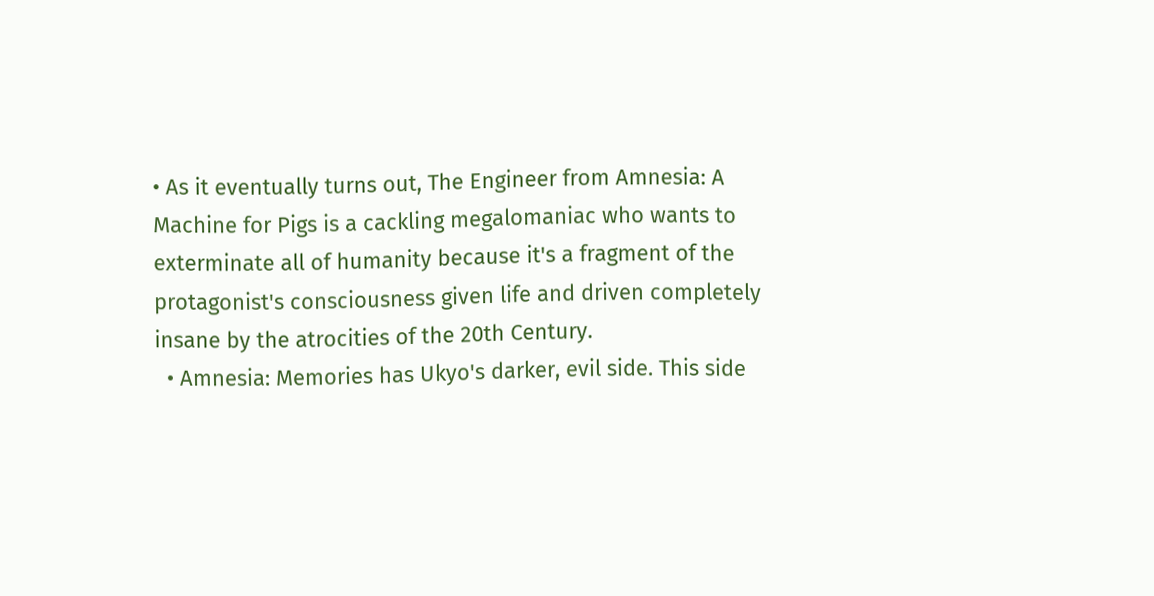• As it eventually turns out, The Engineer from Amnesia: A Machine for Pigs is a cackling megalomaniac who wants to exterminate all of humanity because it's a fragment of the protagonist's consciousness given life and driven completely insane by the atrocities of the 20th Century.
  • Amnesia: Memories has Ukyo's darker, evil side. This side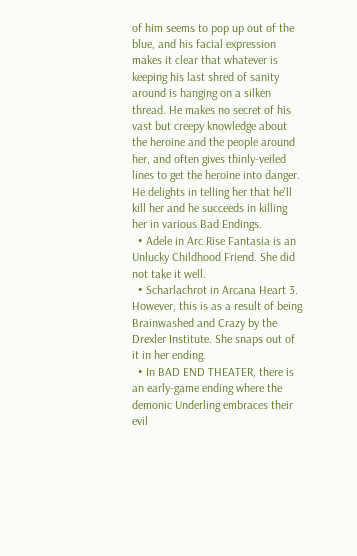of him seems to pop up out of the blue, and his facial expression makes it clear that whatever is keeping his last shred of sanity around is hanging on a silken thread. He makes no secret of his vast but creepy knowledge about the heroine and the people around her, and often gives thinly-veiled lines to get the heroine into danger. He delights in telling her that he'll kill her and he succeeds in killing her in various Bad Endings.
  • Adele in Arc Rise Fantasia is an Unlucky Childhood Friend. She did not take it well.
  • Scharlachrot in Arcana Heart 3. However, this is as a result of being Brainwashed and Crazy by the Drexler Institute. She snaps out of it in her ending.
  • In BAD END THEATER, there is an early-game ending where the demonic Underling embraces their evil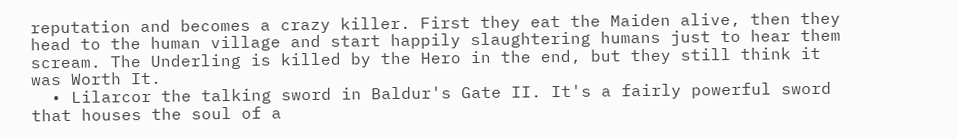reputation and becomes a crazy killer. First they eat the Maiden alive, then they head to the human village and start happily slaughtering humans just to hear them scream. The Underling is killed by the Hero in the end, but they still think it was Worth It.
  • Lilarcor the talking sword in Baldur's Gate II. It's a fairly powerful sword that houses the soul of a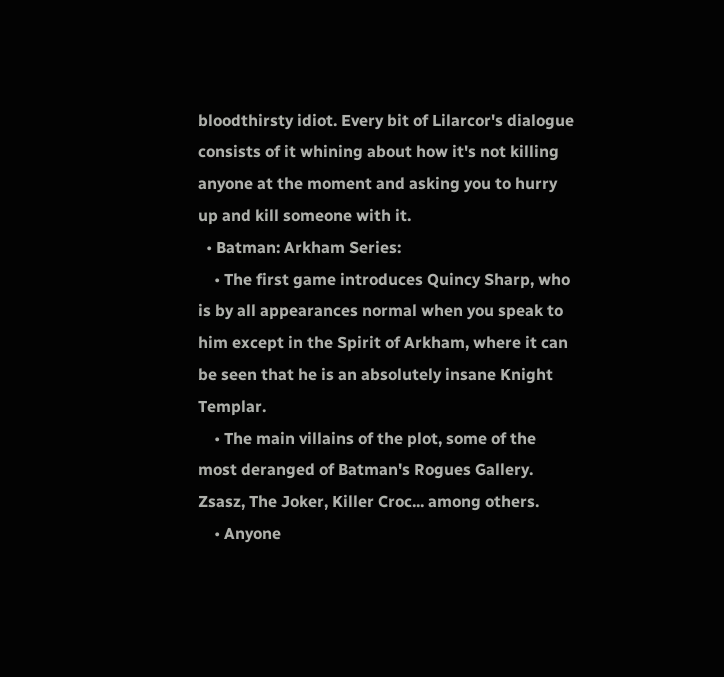bloodthirsty idiot. Every bit of Lilarcor's dialogue consists of it whining about how it's not killing anyone at the moment and asking you to hurry up and kill someone with it.
  • Batman: Arkham Series:
    • The first game introduces Quincy Sharp, who is by all appearances normal when you speak to him except in the Spirit of Arkham, where it can be seen that he is an absolutely insane Knight Templar.
    • The main villains of the plot, some of the most deranged of Batman's Rogues Gallery. Zsasz, The Joker, Killer Croc... among others.
    • Anyone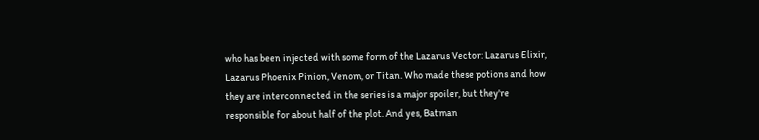who has been injected with some form of the Lazarus Vector: Lazarus Elixir, Lazarus Phoenix Pinion, Venom, or Titan. Who made these potions and how they are interconnected in the series is a major spoiler, but they're responsible for about half of the plot. And yes, Batman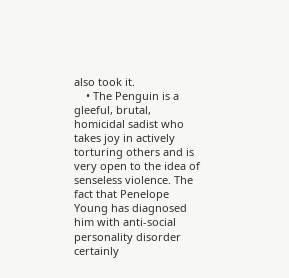also took it.
    • The Penguin is a gleeful, brutal, homicidal sadist who takes joy in actively torturing others and is very open to the idea of senseless violence. The fact that Penelope Young has diagnosed him with anti-social personality disorder certainly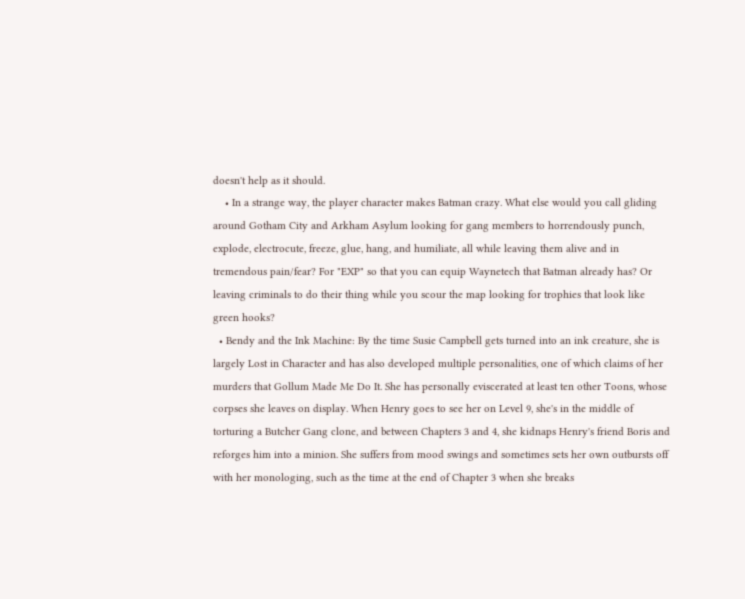doesn't help as it should.
    • In a strange way, the player character makes Batman crazy. What else would you call gliding around Gotham City and Arkham Asylum looking for gang members to horrendously punch, explode, electrocute, freeze, glue, hang, and humiliate, all while leaving them alive and in tremendous pain/fear? For "EXP" so that you can equip Waynetech that Batman already has? Or leaving criminals to do their thing while you scour the map looking for trophies that look like green hooks?
  • Bendy and the Ink Machine: By the time Susie Campbell gets turned into an ink creature, she is largely Lost in Character and has also developed multiple personalities, one of which claims of her murders that Gollum Made Me Do It. She has personally eviscerated at least ten other Toons, whose corpses she leaves on display. When Henry goes to see her on Level 9, she's in the middle of torturing a Butcher Gang clone, and between Chapters 3 and 4, she kidnaps Henry's friend Boris and reforges him into a minion. She suffers from mood swings and sometimes sets her own outbursts off with her monologing, such as the time at the end of Chapter 3 when she breaks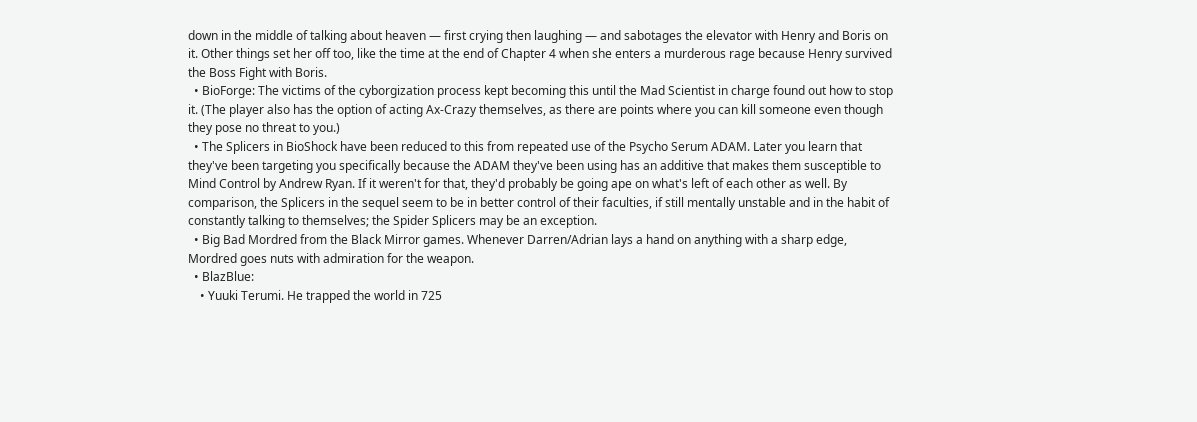down in the middle of talking about heaven — first crying then laughing — and sabotages the elevator with Henry and Boris on it. Other things set her off too, like the time at the end of Chapter 4 when she enters a murderous rage because Henry survived the Boss Fight with Boris.
  • BioForge: The victims of the cyborgization process kept becoming this until the Mad Scientist in charge found out how to stop it. (The player also has the option of acting Ax-Crazy themselves, as there are points where you can kill someone even though they pose no threat to you.)
  • The Splicers in BioShock have been reduced to this from repeated use of the Psycho Serum ADAM. Later you learn that they've been targeting you specifically because the ADAM they've been using has an additive that makes them susceptible to Mind Control by Andrew Ryan. If it weren't for that, they'd probably be going ape on what's left of each other as well. By comparison, the Splicers in the sequel seem to be in better control of their faculties, if still mentally unstable and in the habit of constantly talking to themselves; the Spider Splicers may be an exception.
  • Big Bad Mordred from the Black Mirror games. Whenever Darren/Adrian lays a hand on anything with a sharp edge, Mordred goes nuts with admiration for the weapon.
  • BlazBlue:
    • Yuuki Terumi. He trapped the world in 725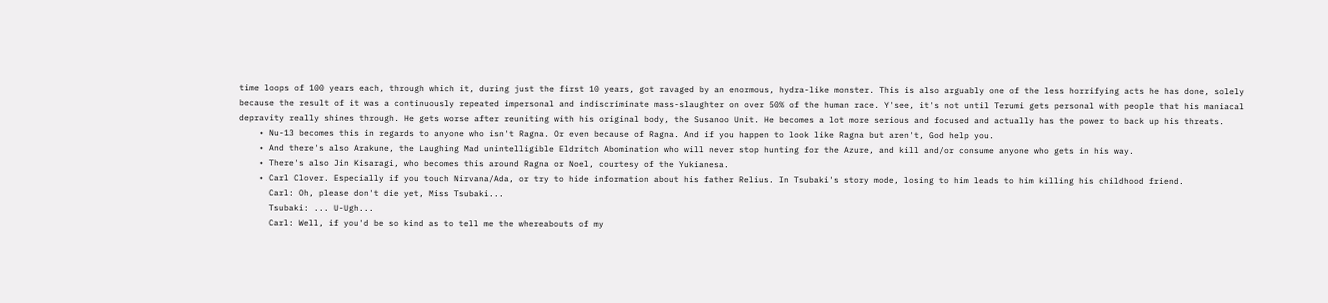time loops of 100 years each, through which it, during just the first 10 years, got ravaged by an enormous, hydra-like monster. This is also arguably one of the less horrifying acts he has done, solely because the result of it was a continuously repeated impersonal and indiscriminate mass-slaughter on over 50% of the human race. Y'see, it's not until Terumi gets personal with people that his maniacal depravity really shines through. He gets worse after reuniting with his original body, the Susanoo Unit. He becomes a lot more serious and focused and actually has the power to back up his threats.
    • Nu-13 becomes this in regards to anyone who isn't Ragna. Or even because of Ragna. And if you happen to look like Ragna but aren't, God help you.
    • And there's also Arakune, the Laughing Mad unintelligible Eldritch Abomination who will never stop hunting for the Azure, and kill and/or consume anyone who gets in his way.
    • There's also Jin Kisaragi, who becomes this around Ragna or Noel, courtesy of the Yukianesa.
    • Carl Clover. Especially if you touch Nirvana/Ada, or try to hide information about his father Relius. In Tsubaki's story mode, losing to him leads to him killing his childhood friend.
      Carl: Oh, please don't die yet, Miss Tsubaki...
      Tsubaki: ... U-Ugh...
      Carl: Well, if you'd be so kind as to tell me the whereabouts of my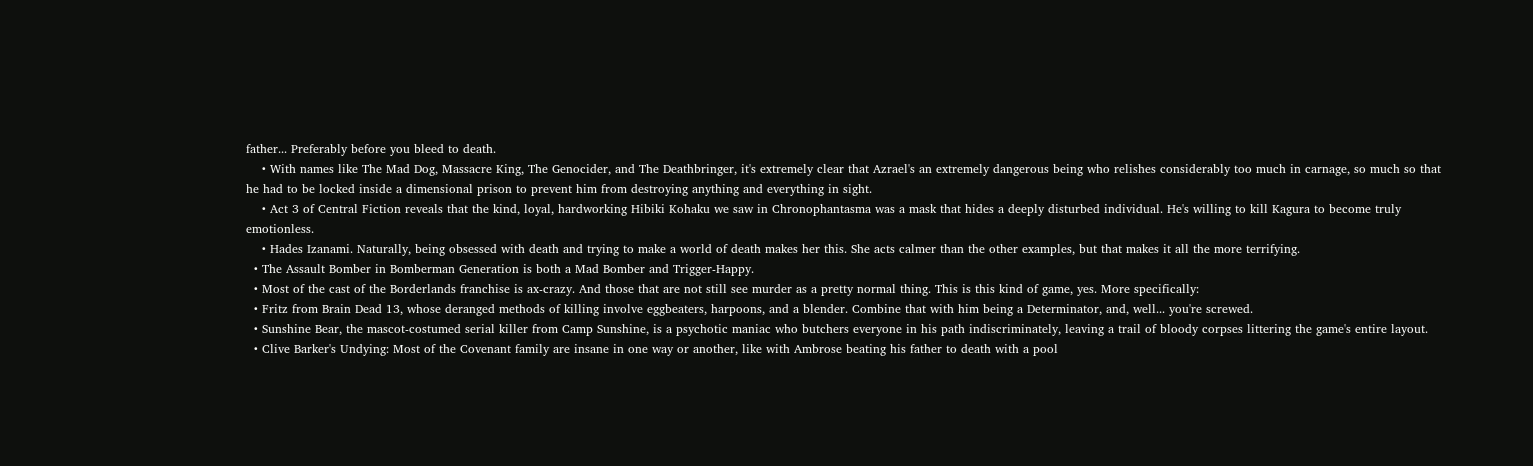father... Preferably before you bleed to death.
    • With names like The Mad Dog, Massacre King, The Genocider, and The Deathbringer, it's extremely clear that Azrael's an extremely dangerous being who relishes considerably too much in carnage, so much so that he had to be locked inside a dimensional prison to prevent him from destroying anything and everything in sight.
    • Act 3 of Central Fiction reveals that the kind, loyal, hardworking Hibiki Kohaku we saw in Chronophantasma was a mask that hides a deeply disturbed individual. He's willing to kill Kagura to become truly emotionless.
    • Hades Izanami. Naturally, being obsessed with death and trying to make a world of death makes her this. She acts calmer than the other examples, but that makes it all the more terrifying.
  • The Assault Bomber in Bomberman Generation is both a Mad Bomber and Trigger-Happy.
  • Most of the cast of the Borderlands franchise is ax-crazy. And those that are not still see murder as a pretty normal thing. This is this kind of game, yes. More specifically:
  • Fritz from Brain Dead 13, whose deranged methods of killing involve eggbeaters, harpoons, and a blender. Combine that with him being a Determinator, and, well... you're screwed.
  • Sunshine Bear, the mascot-costumed serial killer from Camp Sunshine, is a psychotic maniac who butchers everyone in his path indiscriminately, leaving a trail of bloody corpses littering the game's entire layout.
  • Clive Barker's Undying: Most of the Covenant family are insane in one way or another, like with Ambrose beating his father to death with a pool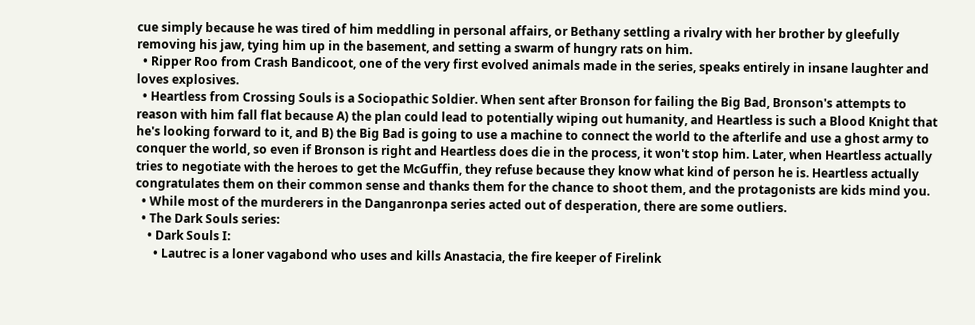cue simply because he was tired of him meddling in personal affairs, or Bethany settling a rivalry with her brother by gleefully removing his jaw, tying him up in the basement, and setting a swarm of hungry rats on him.
  • Ripper Roo from Crash Bandicoot, one of the very first evolved animals made in the series, speaks entirely in insane laughter and loves explosives.
  • Heartless from Crossing Souls is a Sociopathic Soldier. When sent after Bronson for failing the Big Bad, Bronson's attempts to reason with him fall flat because A) the plan could lead to potentially wiping out humanity, and Heartless is such a Blood Knight that he's looking forward to it, and B) the Big Bad is going to use a machine to connect the world to the afterlife and use a ghost army to conquer the world, so even if Bronson is right and Heartless does die in the process, it won't stop him. Later, when Heartless actually tries to negotiate with the heroes to get the McGuffin, they refuse because they know what kind of person he is. Heartless actually congratulates them on their common sense and thanks them for the chance to shoot them, and the protagonists are kids mind you.
  • While most of the murderers in the Danganronpa series acted out of desperation, there are some outliers.
  • The Dark Souls series:
    • Dark Souls I:
      • Lautrec is a loner vagabond who uses and kills Anastacia, the fire keeper of Firelink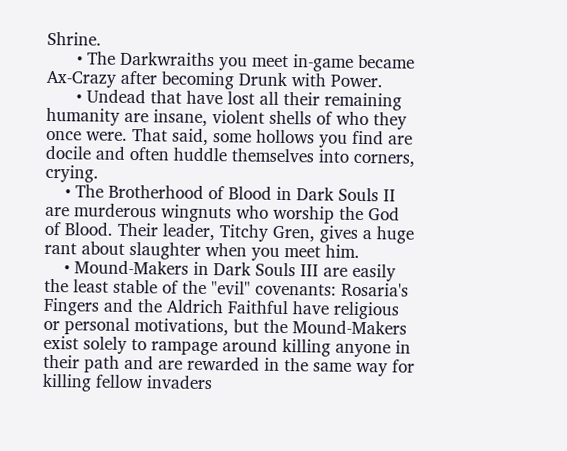Shrine.
      • The Darkwraiths you meet in-game became Ax-Crazy after becoming Drunk with Power.
      • Undead that have lost all their remaining humanity are insane, violent shells of who they once were. That said, some hollows you find are docile and often huddle themselves into corners, crying.
    • The Brotherhood of Blood in Dark Souls II are murderous wingnuts who worship the God of Blood. Their leader, Titchy Gren, gives a huge rant about slaughter when you meet him.
    • Mound-Makers in Dark Souls III are easily the least stable of the "evil" covenants: Rosaria's Fingers and the Aldrich Faithful have religious or personal motivations, but the Mound-Makers exist solely to rampage around killing anyone in their path and are rewarded in the same way for killing fellow invaders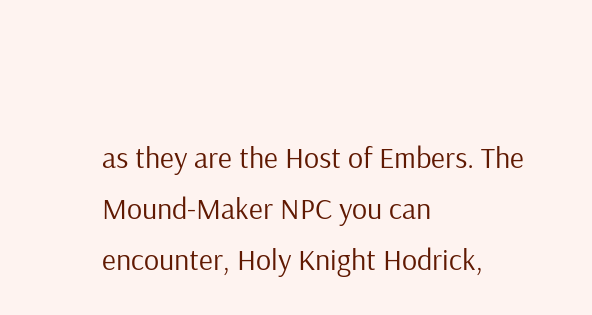as they are the Host of Embers. The Mound-Maker NPC you can encounter, Holy Knight Hodrick,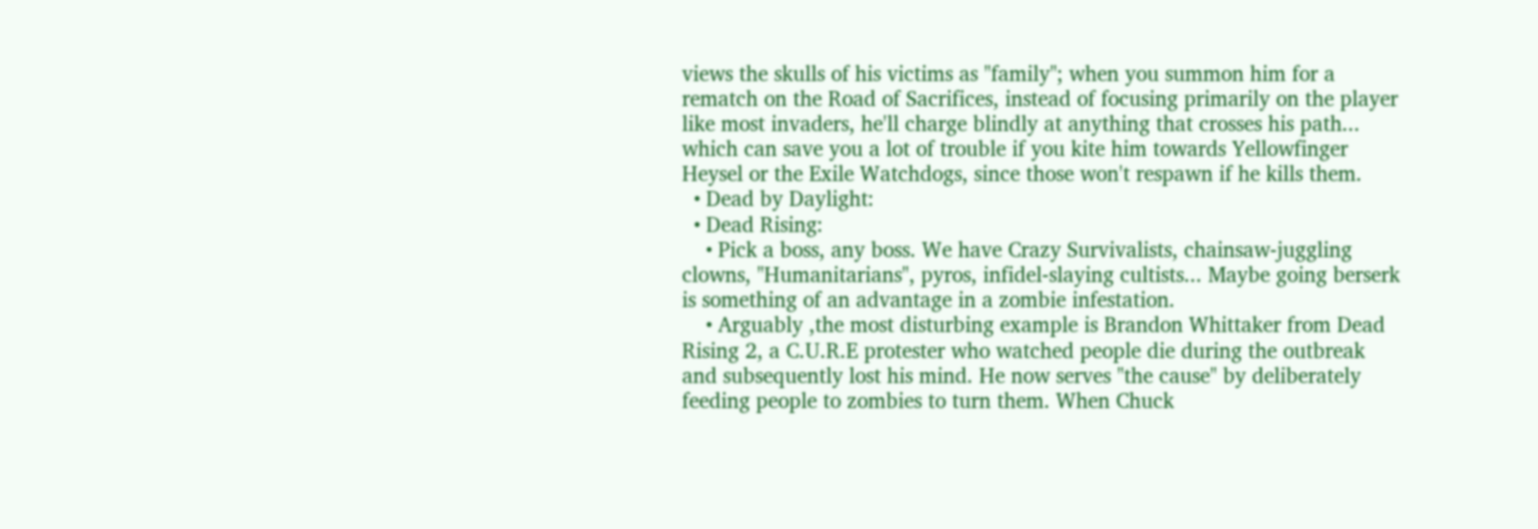views the skulls of his victims as "family"; when you summon him for a rematch on the Road of Sacrifices, instead of focusing primarily on the player like most invaders, he'll charge blindly at anything that crosses his path... which can save you a lot of trouble if you kite him towards Yellowfinger Heysel or the Exile Watchdogs, since those won't respawn if he kills them.
  • Dead by Daylight:
  • Dead Rising:
    • Pick a boss, any boss. We have Crazy Survivalists, chainsaw-juggling clowns, "Humanitarians", pyros, infidel-slaying cultists... Maybe going berserk is something of an advantage in a zombie infestation.
    • Arguably ,the most disturbing example is Brandon Whittaker from Dead Rising 2, a C.U.R.E protester who watched people die during the outbreak and subsequently lost his mind. He now serves "the cause" by deliberately feeding people to zombies to turn them. When Chuck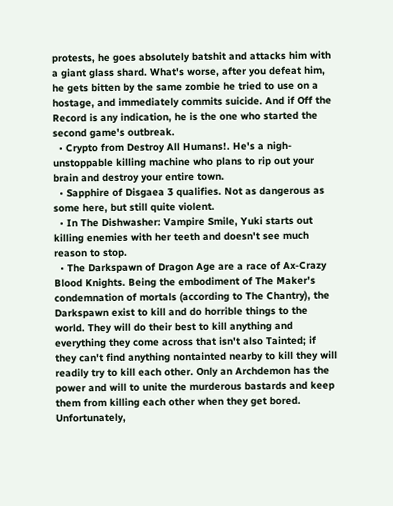protests, he goes absolutely batshit and attacks him with a giant glass shard. What's worse, after you defeat him, he gets bitten by the same zombie he tried to use on a hostage, and immediately commits suicide. And if Off the Record is any indication, he is the one who started the second game's outbreak.
  • Crypto from Destroy All Humans!. He's a nigh-unstoppable killing machine who plans to rip out your brain and destroy your entire town.
  • Sapphire of Disgaea 3 qualifies. Not as dangerous as some here, but still quite violent.
  • In The Dishwasher: Vampire Smile, Yuki starts out killing enemies with her teeth and doesn't see much reason to stop.
  • The Darkspawn of Dragon Age are a race of Ax-Crazy Blood Knights. Being the embodiment of The Maker's condemnation of mortals (according to The Chantry), the Darkspawn exist to kill and do horrible things to the world. They will do their best to kill anything and everything they come across that isn't also Tainted; if they can't find anything nontainted nearby to kill they will readily try to kill each other. Only an Archdemon has the power and will to unite the murderous bastards and keep them from killing each other when they get bored. Unfortunately,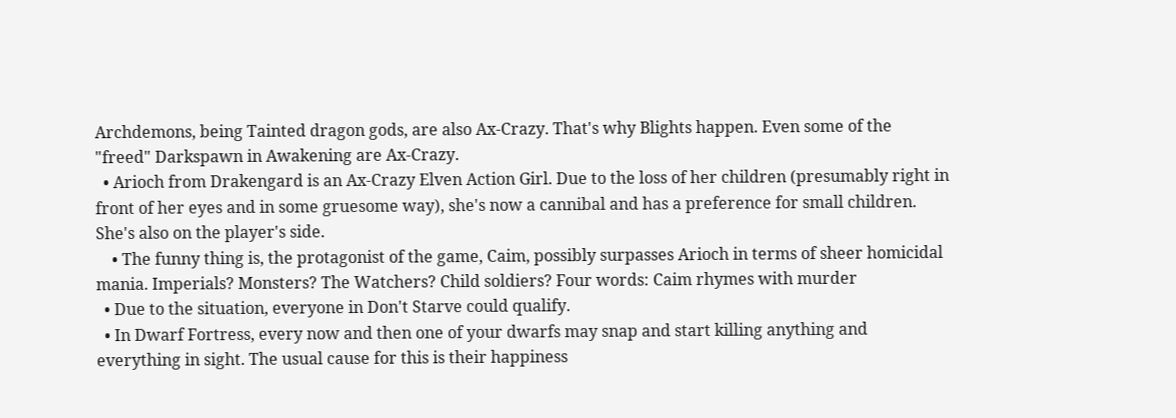Archdemons, being Tainted dragon gods, are also Ax-Crazy. That's why Blights happen. Even some of the "freed" Darkspawn in Awakening are Ax-Crazy.
  • Arioch from Drakengard is an Ax-Crazy Elven Action Girl. Due to the loss of her children (presumably right in front of her eyes and in some gruesome way), she's now a cannibal and has a preference for small children. She's also on the player's side.
    • The funny thing is, the protagonist of the game, Caim, possibly surpasses Arioch in terms of sheer homicidal mania. Imperials? Monsters? The Watchers? Child soldiers? Four words: Caim rhymes with murder
  • Due to the situation, everyone in Don't Starve could qualify.
  • In Dwarf Fortress, every now and then one of your dwarfs may snap and start killing anything and everything in sight. The usual cause for this is their happiness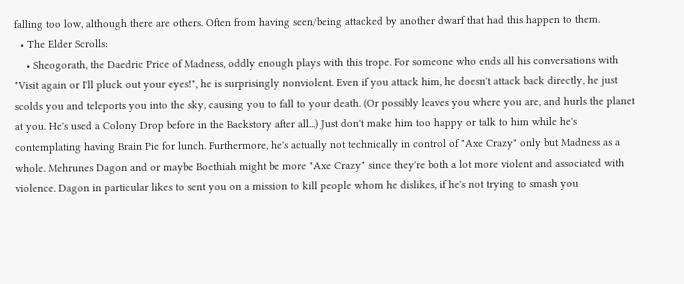falling too low, although there are others. Often from having seen/being attacked by another dwarf that had this happen to them.
  • The Elder Scrolls:
    • Sheogorath, the Daedric Price of Madness, oddly enough plays with this trope. For someone who ends all his conversations with "Visit again or I'll pluck out your eyes!", he is surprisingly nonviolent. Even if you attack him, he doesn't attack back directly, he just scolds you and teleports you into the sky, causing you to fall to your death. (Or possibly leaves you where you are, and hurls the planet at you. He's used a Colony Drop before in the Backstory after all...) Just don't make him too happy or talk to him while he's contemplating having Brain Pie for lunch. Furthermore, he's actually not technically in control of "Axe Crazy" only but Madness as a whole. Mehrunes Dagon and or maybe Boethiah might be more "Axe Crazy" since they're both a lot more violent and associated with violence. Dagon in particular likes to sent you on a mission to kill people whom he dislikes, if he's not trying to smash you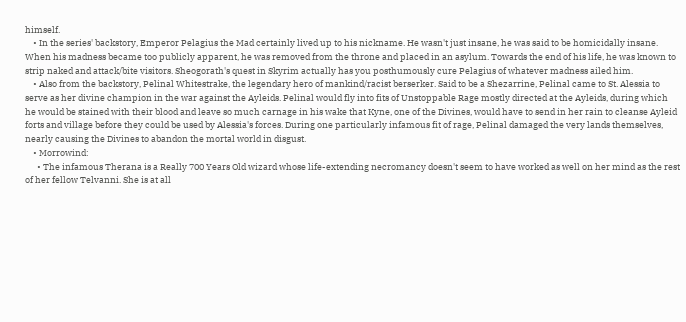himself.
    • In the series' backstory, Emperor Pelagius the Mad certainly lived up to his nickname. He wasn't just insane, he was said to be homicidally insane. When his madness became too publicly apparent, he was removed from the throne and placed in an asylum. Towards the end of his life, he was known to strip naked and attack/bite visitors. Sheogorath's quest in Skyrim actually has you posthumously cure Pelagius of whatever madness ailed him.
    • Also from the backstory, Pelinal Whitestrake, the legendary hero of mankind/racist berserker. Said to be a Shezarrine, Pelinal came to St. Alessia to serve as her divine champion in the war against the Ayleids. Pelinal would fly into fits of Unstoppable Rage mostly directed at the Ayleids, during which he would be stained with their blood and leave so much carnage in his wake that Kyne, one of the Divines, would have to send in her rain to cleanse Ayleid forts and village before they could be used by Alessia's forces. During one particularly infamous fit of rage, Pelinal damaged the very lands themselves, nearly causing the Divines to abandon the mortal world in disgust.
    • Morrowind:
      • The infamous Therana is a Really 700 Years Old wizard whose life-extending necromancy doesn't seem to have worked as well on her mind as the rest of her fellow Telvanni. She is at all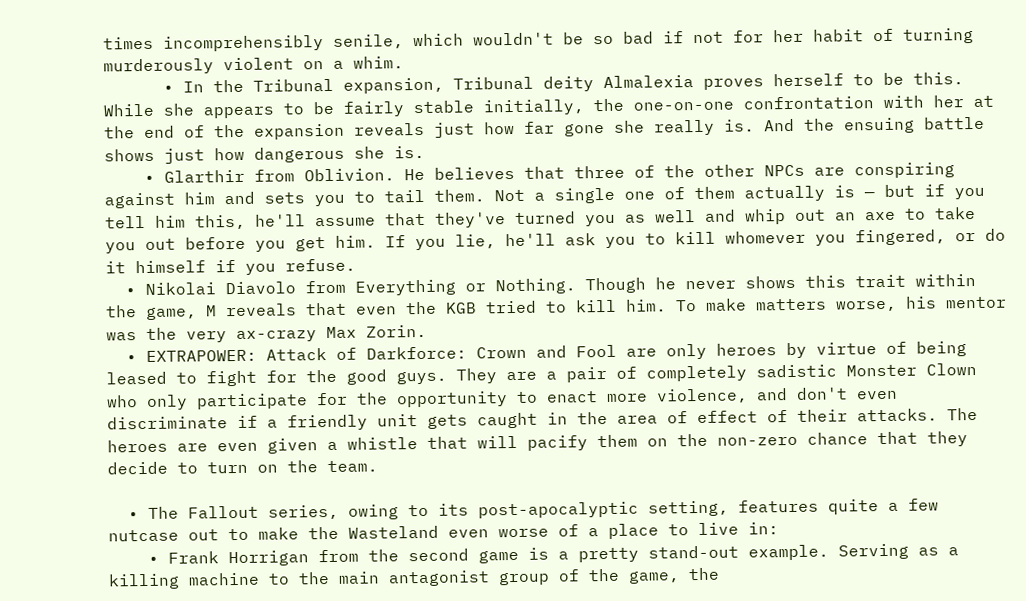times incomprehensibly senile, which wouldn't be so bad if not for her habit of turning murderously violent on a whim.
      • In the Tribunal expansion, Tribunal deity Almalexia proves herself to be this. While she appears to be fairly stable initially, the one-on-one confrontation with her at the end of the expansion reveals just how far gone she really is. And the ensuing battle shows just how dangerous she is.
    • Glarthir from Oblivion. He believes that three of the other NPCs are conspiring against him and sets you to tail them. Not a single one of them actually is — but if you tell him this, he'll assume that they've turned you as well and whip out an axe to take you out before you get him. If you lie, he'll ask you to kill whomever you fingered, or do it himself if you refuse.
  • Nikolai Diavolo from Everything or Nothing. Though he never shows this trait within the game, M reveals that even the KGB tried to kill him. To make matters worse, his mentor was the very ax-crazy Max Zorin.
  • EXTRAPOWER: Attack of Darkforce: Crown and Fool are only heroes by virtue of being leased to fight for the good guys. They are a pair of completely sadistic Monster Clown who only participate for the opportunity to enact more violence, and don't even discriminate if a friendly unit gets caught in the area of effect of their attacks. The heroes are even given a whistle that will pacify them on the non-zero chance that they decide to turn on the team.

  • The Fallout series, owing to its post-apocalyptic setting, features quite a few nutcase out to make the Wasteland even worse of a place to live in:
    • Frank Horrigan from the second game is a pretty stand-out example. Serving as a killing machine to the main antagonist group of the game, the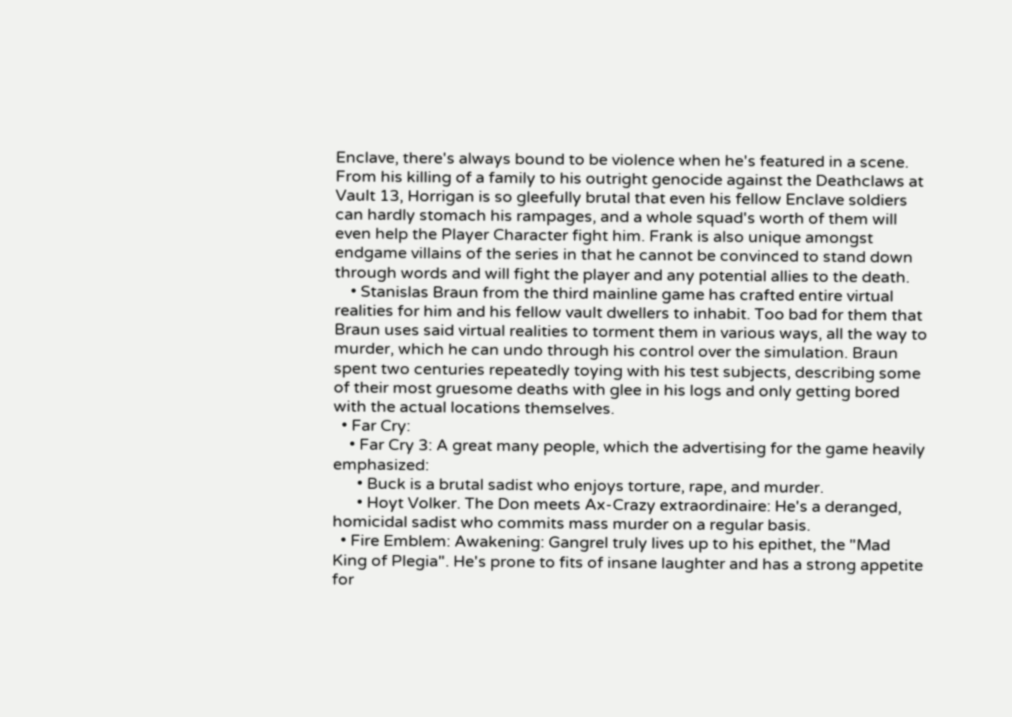Enclave, there's always bound to be violence when he's featured in a scene. From his killing of a family to his outright genocide against the Deathclaws at Vault 13, Horrigan is so gleefully brutal that even his fellow Enclave soldiers can hardly stomach his rampages, and a whole squad's worth of them will even help the Player Character fight him. Frank is also unique amongst endgame villains of the series in that he cannot be convinced to stand down through words and will fight the player and any potential allies to the death.
    • Stanislas Braun from the third mainline game has crafted entire virtual realities for him and his fellow vault dwellers to inhabit. Too bad for them that Braun uses said virtual realities to torment them in various ways, all the way to murder, which he can undo through his control over the simulation. Braun spent two centuries repeatedly toying with his test subjects, describing some of their most gruesome deaths with glee in his logs and only getting bored with the actual locations themselves.
  • Far Cry:
    • Far Cry 3: A great many people, which the advertising for the game heavily emphasized:
      • Buck is a brutal sadist who enjoys torture, rape, and murder.
      • Hoyt Volker. The Don meets Ax-Crazy extraordinaire: He's a deranged, homicidal sadist who commits mass murder on a regular basis.
  • Fire Emblem: Awakening: Gangrel truly lives up to his epithet, the "Mad King of Plegia". He's prone to fits of insane laughter and has a strong appetite for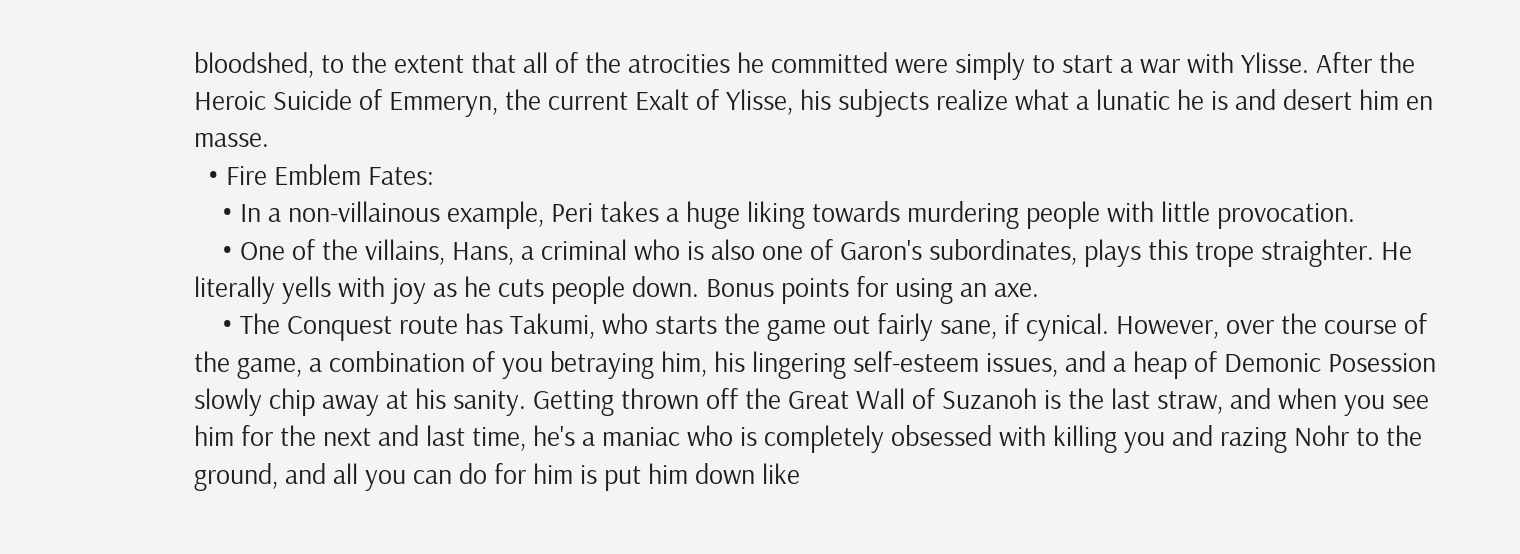bloodshed, to the extent that all of the atrocities he committed were simply to start a war with Ylisse. After the Heroic Suicide of Emmeryn, the current Exalt of Ylisse, his subjects realize what a lunatic he is and desert him en masse.
  • Fire Emblem Fates:
    • In a non-villainous example, Peri takes a huge liking towards murdering people with little provocation.
    • One of the villains, Hans, a criminal who is also one of Garon's subordinates, plays this trope straighter. He literally yells with joy as he cuts people down. Bonus points for using an axe.
    • The Conquest route has Takumi, who starts the game out fairly sane, if cynical. However, over the course of the game, a combination of you betraying him, his lingering self-esteem issues, and a heap of Demonic Posession slowly chip away at his sanity. Getting thrown off the Great Wall of Suzanoh is the last straw, and when you see him for the next and last time, he's a maniac who is completely obsessed with killing you and razing Nohr to the ground, and all you can do for him is put him down like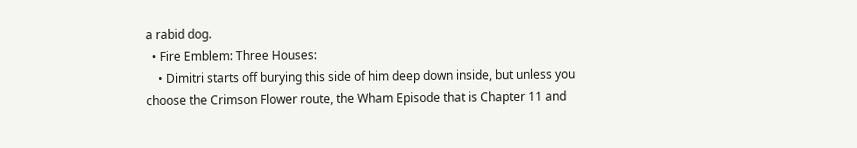a rabid dog.
  • Fire Emblem: Three Houses:
    • Dimitri starts off burying this side of him deep down inside, but unless you choose the Crimson Flower route, the Wham Episode that is Chapter 11 and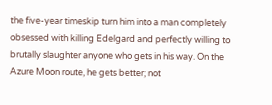the five-year timeskip turn him into a man completely obsessed with killing Edelgard and perfectly willing to brutally slaughter anyone who gets in his way. On the Azure Moon route, he gets better; not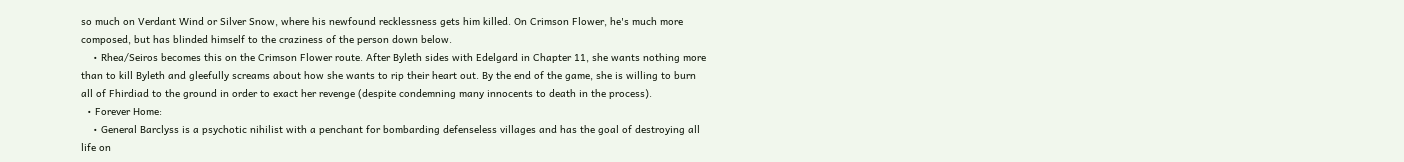so much on Verdant Wind or Silver Snow, where his newfound recklessness gets him killed. On Crimson Flower, he's much more composed, but has blinded himself to the craziness of the person down below.
    • Rhea/Seiros becomes this on the Crimson Flower route. After Byleth sides with Edelgard in Chapter 11, she wants nothing more than to kill Byleth and gleefully screams about how she wants to rip their heart out. By the end of the game, she is willing to burn all of Fhirdiad to the ground in order to exact her revenge (despite condemning many innocents to death in the process).
  • Forever Home:
    • General Barclyss is a psychotic nihilist with a penchant for bombarding defenseless villages and has the goal of destroying all life on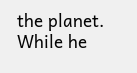the planet. While he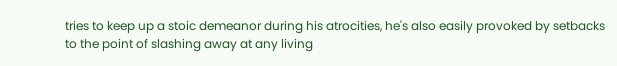tries to keep up a stoic demeanor during his atrocities, he's also easily provoked by setbacks to the point of slashing away at any living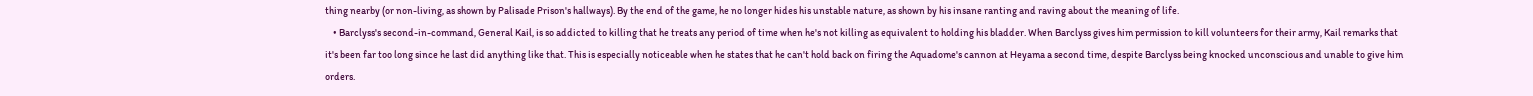thing nearby (or non-living, as shown by Palisade Prison's hallways). By the end of the game, he no longer hides his unstable nature, as shown by his insane ranting and raving about the meaning of life.
    • Barclyss's second-in-command, General Kail, is so addicted to killing that he treats any period of time when he's not killing as equivalent to holding his bladder. When Barclyss gives him permission to kill volunteers for their army, Kail remarks that it's been far too long since he last did anything like that. This is especially noticeable when he states that he can't hold back on firing the Aquadome's cannon at Heyama a second time, despite Barclyss being knocked unconscious and unable to give him orders.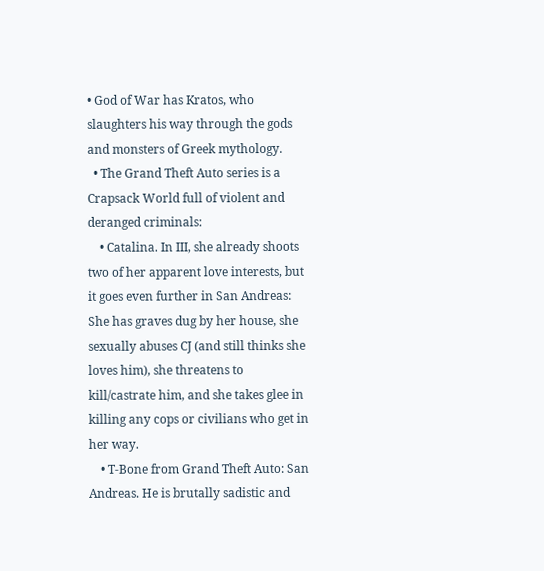• God of War has Kratos, who slaughters his way through the gods and monsters of Greek mythology.
  • The Grand Theft Auto series is a Crapsack World full of violent and deranged criminals:
    • Catalina. In III, she already shoots two of her apparent love interests, but it goes even further in San Andreas: She has graves dug by her house, she sexually abuses CJ (and still thinks she loves him), she threatens to kill/castrate him, and she takes glee in killing any cops or civilians who get in her way.
    • T-Bone from Grand Theft Auto: San Andreas. He is brutally sadistic and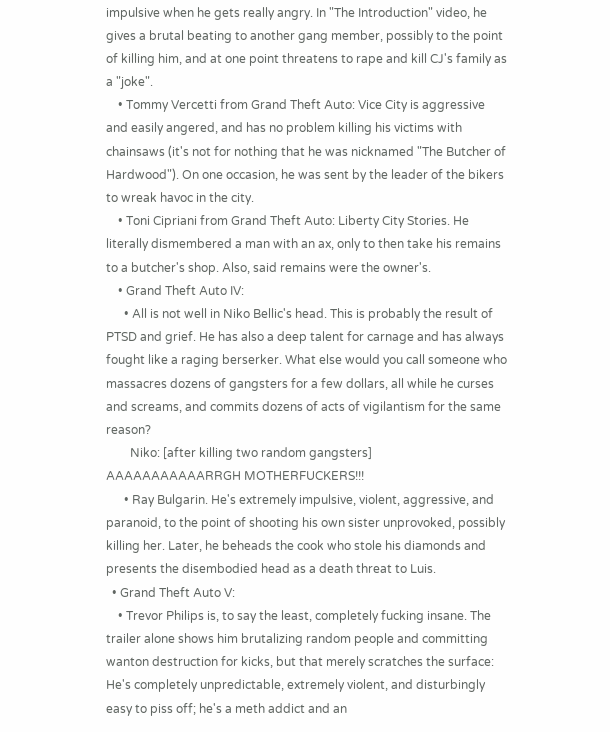impulsive when he gets really angry. In "The Introduction" video, he gives a brutal beating to another gang member, possibly to the point of killing him, and at one point threatens to rape and kill CJ's family as a "joke".
    • Tommy Vercetti from Grand Theft Auto: Vice City is aggressive and easily angered, and has no problem killing his victims with chainsaws (it's not for nothing that he was nicknamed "The Butcher of Hardwood"). On one occasion, he was sent by the leader of the bikers to wreak havoc in the city.
    • Toni Cipriani from Grand Theft Auto: Liberty City Stories. He literally dismembered a man with an ax, only to then take his remains to a butcher's shop. Also, said remains were the owner's.
    • Grand Theft Auto IV:
      • All is not well in Niko Bellic's head. This is probably the result of PTSD and grief. He has also a deep talent for carnage and has always fought like a raging berserker. What else would you call someone who massacres dozens of gangsters for a few dollars, all while he curses and screams, and commits dozens of acts of vigilantism for the same reason?
        Niko: [after killing two random gangsters] AAAAAAAAAAARRGH MOTHERFUCKERS!!!
      • Ray Bulgarin. He's extremely impulsive, violent, aggressive, and paranoid, to the point of shooting his own sister unprovoked, possibly killing her. Later, he beheads the cook who stole his diamonds and presents the disembodied head as a death threat to Luis.
  • Grand Theft Auto V:
    • Trevor Philips is, to say the least, completely fucking insane. The trailer alone shows him brutalizing random people and committing wanton destruction for kicks, but that merely scratches the surface: He's completely unpredictable, extremely violent, and disturbingly easy to piss off; he's a meth addict and an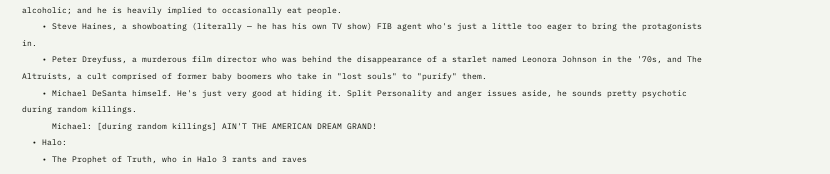alcoholic; and he is heavily implied to occasionally eat people.
    • Steve Haines, a showboating (literally — he has his own TV show) FIB agent who's just a little too eager to bring the protagonists in.
    • Peter Dreyfuss, a murderous film director who was behind the disappearance of a starlet named Leonora Johnson in the '70s, and The Altruists, a cult comprised of former baby boomers who take in "lost souls" to "purify" them.
    • Michael DeSanta himself. He's just very good at hiding it. Split Personality and anger issues aside, he sounds pretty psychotic during random killings.
      Michael: [during random killings] AIN'T THE AMERICAN DREAM GRAND!
  • Halo:
    • The Prophet of Truth, who in Halo 3 rants and raves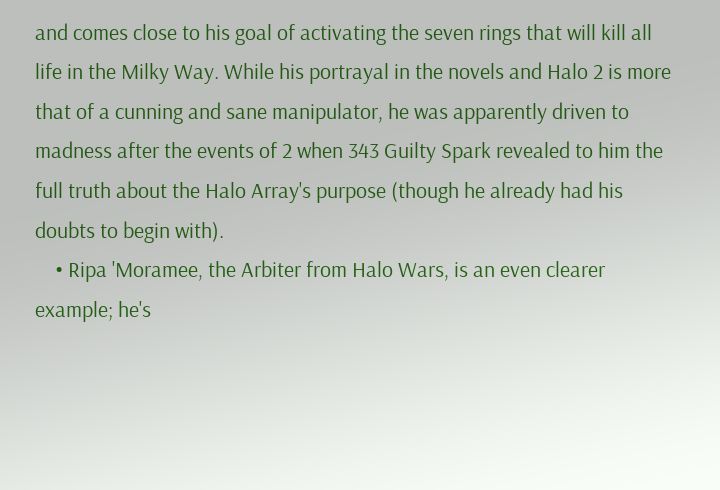and comes close to his goal of activating the seven rings that will kill all life in the Milky Way. While his portrayal in the novels and Halo 2 is more that of a cunning and sane manipulator, he was apparently driven to madness after the events of 2 when 343 Guilty Spark revealed to him the full truth about the Halo Array's purpose (though he already had his doubts to begin with).
    • Ripa 'Moramee, the Arbiter from Halo Wars, is an even clearer example; he's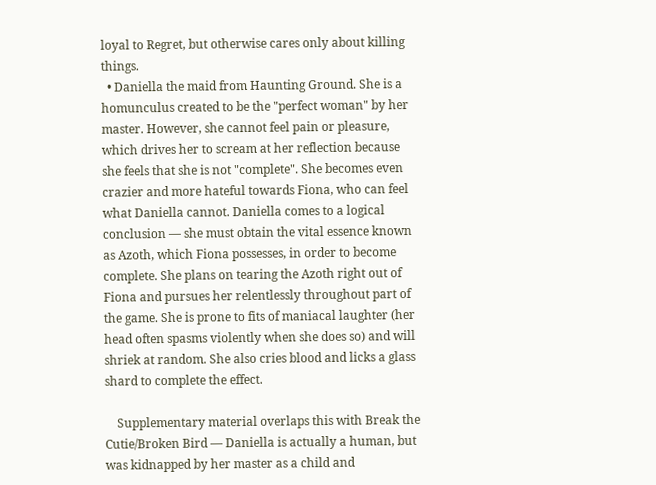loyal to Regret, but otherwise cares only about killing things.
  • Daniella the maid from Haunting Ground. She is a homunculus created to be the "perfect woman" by her master. However, she cannot feel pain or pleasure, which drives her to scream at her reflection because she feels that she is not "complete". She becomes even crazier and more hateful towards Fiona, who can feel what Daniella cannot. Daniella comes to a logical conclusion — she must obtain the vital essence known as Azoth, which Fiona possesses, in order to become complete. She plans on tearing the Azoth right out of Fiona and pursues her relentlessly throughout part of the game. She is prone to fits of maniacal laughter (her head often spasms violently when she does so) and will shriek at random. She also cries blood and licks a glass shard to complete the effect.

    Supplementary material overlaps this with Break the Cutie/Broken Bird — Daniella is actually a human, but was kidnapped by her master as a child and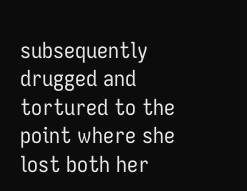subsequently drugged and tortured to the point where she lost both her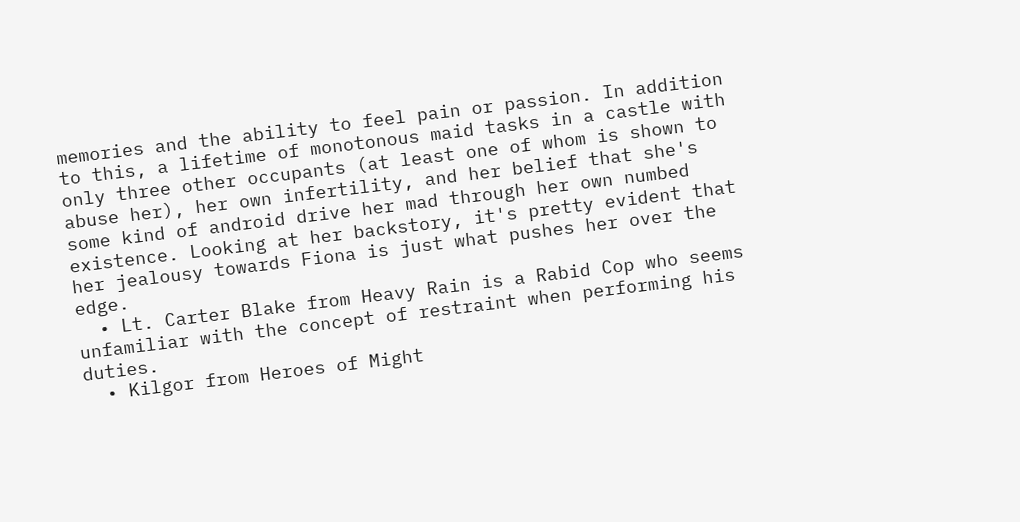memories and the ability to feel pain or passion. In addition to this, a lifetime of monotonous maid tasks in a castle with only three other occupants (at least one of whom is shown to abuse her), her own infertility, and her belief that she's some kind of android drive her mad through her own numbed existence. Looking at her backstory, it's pretty evident that her jealousy towards Fiona is just what pushes her over the edge.
  • Lt. Carter Blake from Heavy Rain is a Rabid Cop who seems unfamiliar with the concept of restraint when performing his duties.
  • Kilgor from Heroes of Might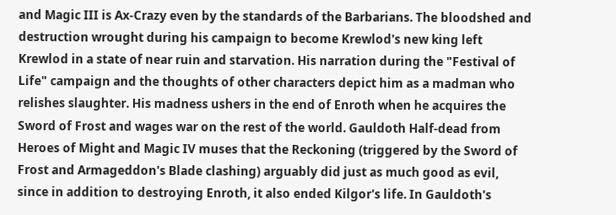and Magic III is Ax-Crazy even by the standards of the Barbarians. The bloodshed and destruction wrought during his campaign to become Krewlod's new king left Krewlod in a state of near ruin and starvation. His narration during the "Festival of Life" campaign and the thoughts of other characters depict him as a madman who relishes slaughter. His madness ushers in the end of Enroth when he acquires the Sword of Frost and wages war on the rest of the world. Gauldoth Half-dead from Heroes of Might and Magic IV muses that the Reckoning (triggered by the Sword of Frost and Armageddon's Blade clashing) arguably did just as much good as evil, since in addition to destroying Enroth, it also ended Kilgor's life. In Gauldoth's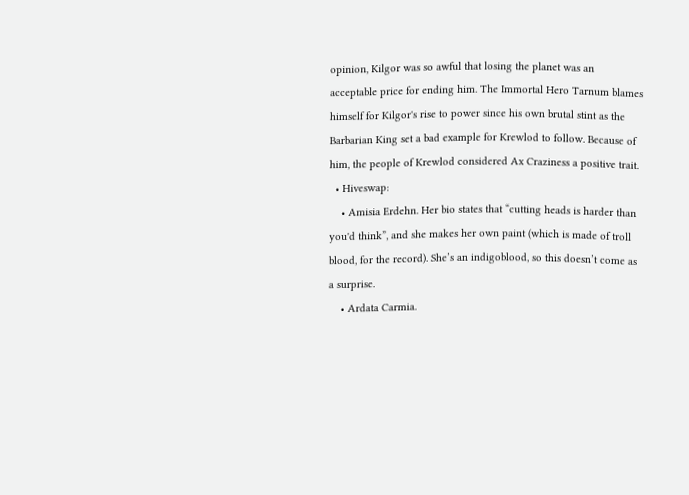opinion, Kilgor was so awful that losing the planet was an acceptable price for ending him. The Immortal Hero Tarnum blames himself for Kilgor's rise to power since his own brutal stint as the Barbarian King set a bad example for Krewlod to follow. Because of him, the people of Krewlod considered Ax Craziness a positive trait.
  • Hiveswap:
    • Amisia Erdehn. Her bio states that “cutting heads is harder than you'd think”, and she makes her own paint (which is made of troll blood, for the record). She’s an indigoblood, so this doesn’t come as a surprise.
    • Ardata Carmia.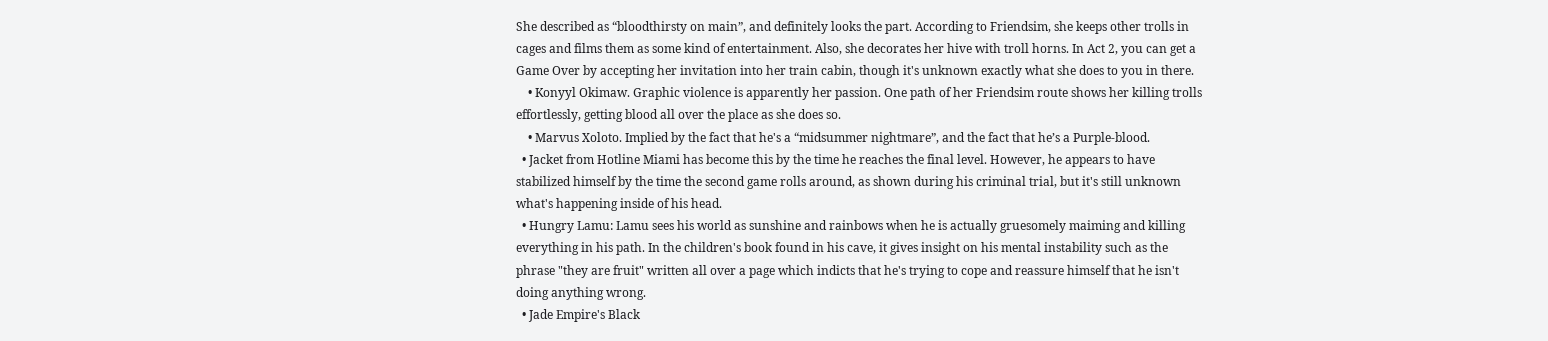She described as “bloodthirsty on main”, and definitely looks the part. According to Friendsim, she keeps other trolls in cages and films them as some kind of entertainment. Also, she decorates her hive with troll horns. In Act 2, you can get a Game Over by accepting her invitation into her train cabin, though it's unknown exactly what she does to you in there.
    • Konyyl Okimaw. Graphic violence is apparently her passion. One path of her Friendsim route shows her killing trolls effortlessly, getting blood all over the place as she does so.
    • Marvus Xoloto. Implied by the fact that he's a “midsummer nightmare”, and the fact that he’s a Purple-blood.
  • Jacket from Hotline Miami has become this by the time he reaches the final level. However, he appears to have stabilized himself by the time the second game rolls around, as shown during his criminal trial, but it's still unknown what's happening inside of his head.
  • Hungry Lamu: Lamu sees his world as sunshine and rainbows when he is actually gruesomely maiming and killing everything in his path. In the children's book found in his cave, it gives insight on his mental instability such as the phrase "they are fruit" written all over a page which indicts that he's trying to cope and reassure himself that he isn't doing anything wrong.
  • Jade Empire's Black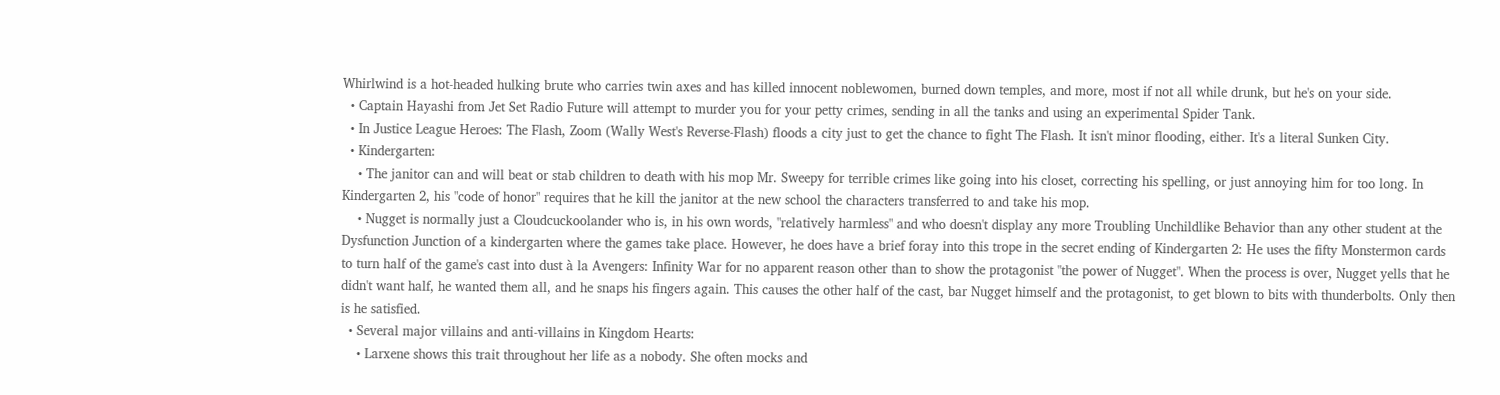Whirlwind is a hot-headed hulking brute who carries twin axes and has killed innocent noblewomen, burned down temples, and more, most if not all while drunk, but he's on your side.
  • Captain Hayashi from Jet Set Radio Future will attempt to murder you for your petty crimes, sending in all the tanks and using an experimental Spider Tank.
  • In Justice League Heroes: The Flash, Zoom (Wally West's Reverse-Flash) floods a city just to get the chance to fight The Flash. It isn't minor flooding, either. It's a literal Sunken City.
  • Kindergarten:
    • The janitor can and will beat or stab children to death with his mop Mr. Sweepy for terrible crimes like going into his closet, correcting his spelling, or just annoying him for too long. In Kindergarten 2, his "code of honor" requires that he kill the janitor at the new school the characters transferred to and take his mop.
    • Nugget is normally just a Cloudcuckoolander who is, in his own words, "relatively harmless" and who doesn't display any more Troubling Unchildlike Behavior than any other student at the Dysfunction Junction of a kindergarten where the games take place. However, he does have a brief foray into this trope in the secret ending of Kindergarten 2: He uses the fifty Monstermon cards to turn half of the game's cast into dust à la Avengers: Infinity War for no apparent reason other than to show the protagonist "the power of Nugget". When the process is over, Nugget yells that he didn't want half, he wanted them all, and he snaps his fingers again. This causes the other half of the cast, bar Nugget himself and the protagonist, to get blown to bits with thunderbolts. Only then is he satisfied.
  • Several major villains and anti-villains in Kingdom Hearts:
    • Larxene shows this trait throughout her life as a nobody. She often mocks and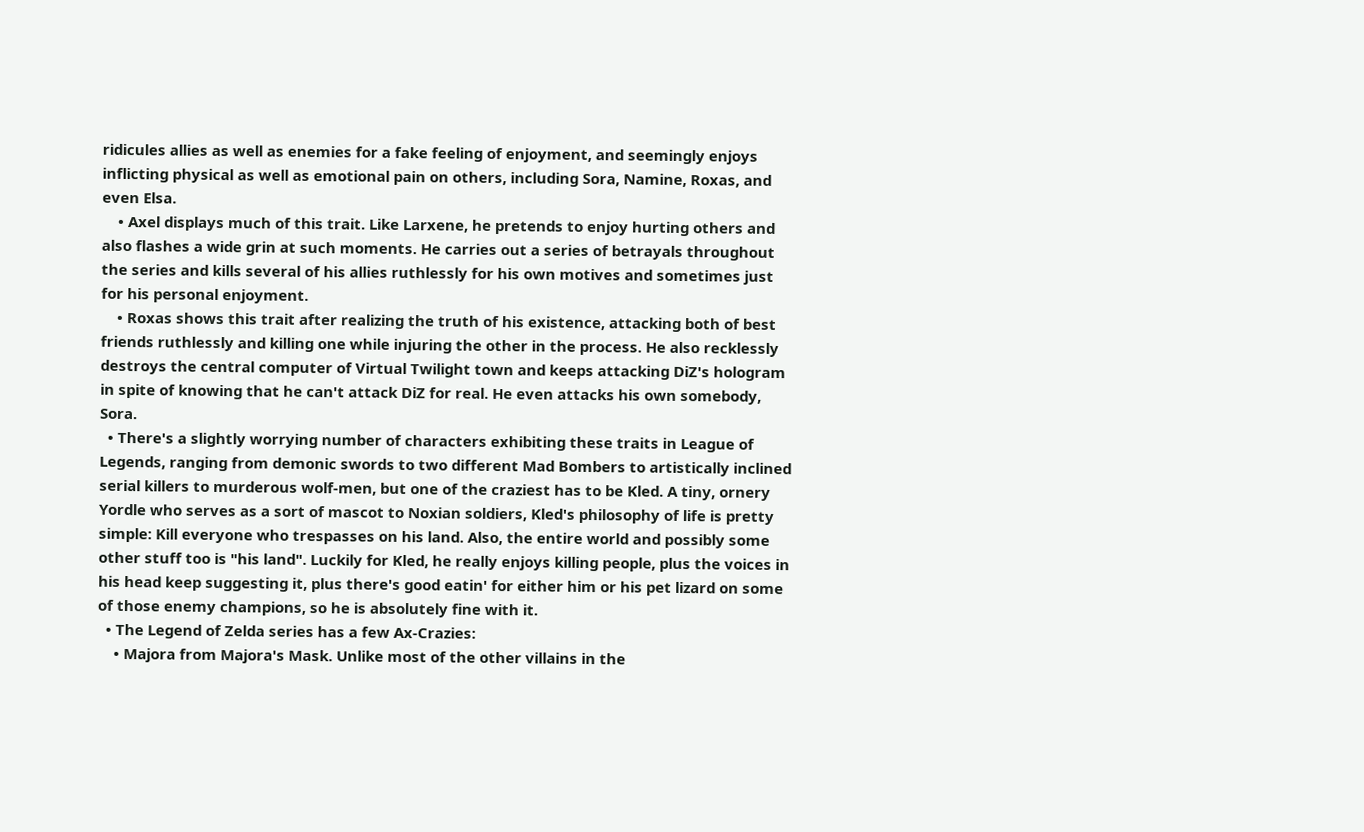ridicules allies as well as enemies for a fake feeling of enjoyment, and seemingly enjoys inflicting physical as well as emotional pain on others, including Sora, Namine, Roxas, and even Elsa.
    • Axel displays much of this trait. Like Larxene, he pretends to enjoy hurting others and also flashes a wide grin at such moments. He carries out a series of betrayals throughout the series and kills several of his allies ruthlessly for his own motives and sometimes just for his personal enjoyment.
    • Roxas shows this trait after realizing the truth of his existence, attacking both of best friends ruthlessly and killing one while injuring the other in the process. He also recklessly destroys the central computer of Virtual Twilight town and keeps attacking DiZ's hologram in spite of knowing that he can't attack DiZ for real. He even attacks his own somebody, Sora.
  • There's a slightly worrying number of characters exhibiting these traits in League of Legends, ranging from demonic swords to two different Mad Bombers to artistically inclined serial killers to murderous wolf-men, but one of the craziest has to be Kled. A tiny, ornery Yordle who serves as a sort of mascot to Noxian soldiers, Kled's philosophy of life is pretty simple: Kill everyone who trespasses on his land. Also, the entire world and possibly some other stuff too is "his land". Luckily for Kled, he really enjoys killing people, plus the voices in his head keep suggesting it, plus there's good eatin' for either him or his pet lizard on some of those enemy champions, so he is absolutely fine with it.
  • The Legend of Zelda series has a few Ax-Crazies:
    • Majora from Majora's Mask. Unlike most of the other villains in the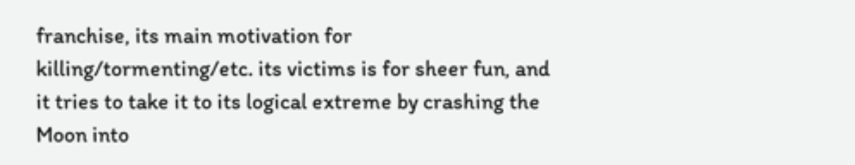franchise, its main motivation for killing/tormenting/etc. its victims is for sheer fun, and it tries to take it to its logical extreme by crashing the Moon into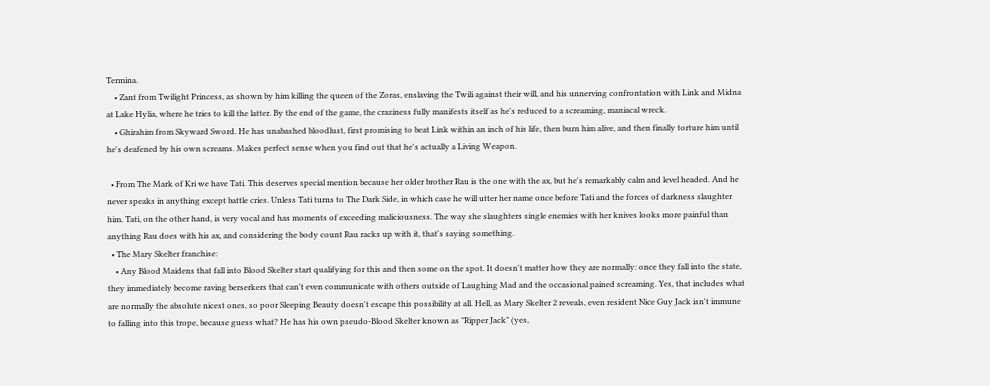Termina.
    • Zant from Twilight Princess, as shown by him killing the queen of the Zoras, enslaving the Twili against their will, and his unnerving confrontation with Link and Midna at Lake Hylia, where he tries to kill the latter. By the end of the game, the craziness fully manifests itself as he's reduced to a screaming, maniacal wreck.
    • Ghirahim from Skyward Sword. He has unabashed bloodlust, first promising to beat Link within an inch of his life, then burn him alive, and then finally torture him until he's deafened by his own screams. Makes perfect sense when you find out that he's actually a Living Weapon.

  • From The Mark of Kri we have Tati. This deserves special mention because her older brother Rau is the one with the ax, but he's remarkably calm and level headed. And he never speaks in anything except battle cries. Unless Tati turns to The Dark Side, in which case he will utter her name once before Tati and the forces of darkness slaughter him. Tati, on the other hand, is very vocal and has moments of exceeding maliciousness. The way she slaughters single enemies with her knives looks more painful than anything Rau does with his ax, and considering the body count Rau racks up with it, that's saying something.
  • The Mary Skelter franchise:
    • Any Blood Maidens that fall into Blood Skelter start qualifying for this and then some on the spot. It doesn't matter how they are normally: once they fall into the state, they immediately become raving berserkers that can't even communicate with others outside of Laughing Mad and the occasional pained screaming. Yes, that includes what are normally the absolute nicest ones, so poor Sleeping Beauty doesn't escape this possibility at all. Hell, as Mary Skelter 2 reveals, even resident Nice Guy Jack isn't immune to falling into this trope, because guess what? He has his own pseudo-Blood Skelter known as "Ripper Jack" (yes,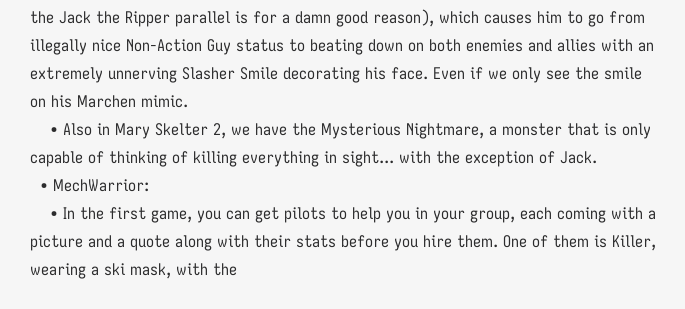the Jack the Ripper parallel is for a damn good reason), which causes him to go from illegally nice Non-Action Guy status to beating down on both enemies and allies with an extremely unnerving Slasher Smile decorating his face. Even if we only see the smile on his Marchen mimic.
    • Also in Mary Skelter 2, we have the Mysterious Nightmare, a monster that is only capable of thinking of killing everything in sight... with the exception of Jack.
  • MechWarrior:
    • In the first game, you can get pilots to help you in your group, each coming with a picture and a quote along with their stats before you hire them. One of them is Killer, wearing a ski mask, with the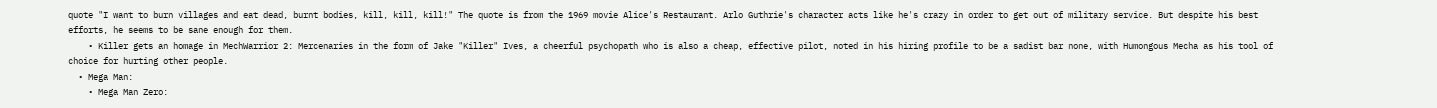quote "I want to burn villages and eat dead, burnt bodies, kill, kill, kill!" The quote is from the 1969 movie Alice's Restaurant. Arlo Guthrie's character acts like he's crazy in order to get out of military service. But despite his best efforts, he seems to be sane enough for them.
    • Killer gets an homage in MechWarrior 2: Mercenaries in the form of Jake "Killer" Ives, a cheerful psychopath who is also a cheap, effective pilot, noted in his hiring profile to be a sadist bar none, with Humongous Mecha as his tool of choice for hurting other people.
  • Mega Man:
    • Mega Man Zero: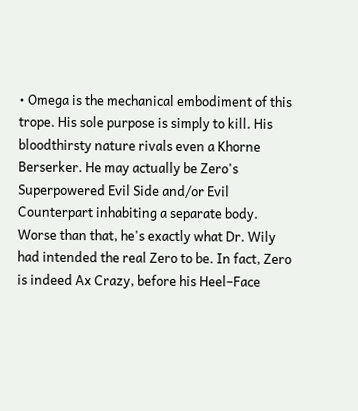• Omega is the mechanical embodiment of this trope. His sole purpose is simply to kill. His bloodthirsty nature rivals even a Khorne Berserker. He may actually be Zero's Superpowered Evil Side and/or Evil Counterpart inhabiting a separate body. Worse than that, he's exactly what Dr. Wily had intended the real Zero to be. In fact, Zero is indeed Ax Crazy, before his Heel–Face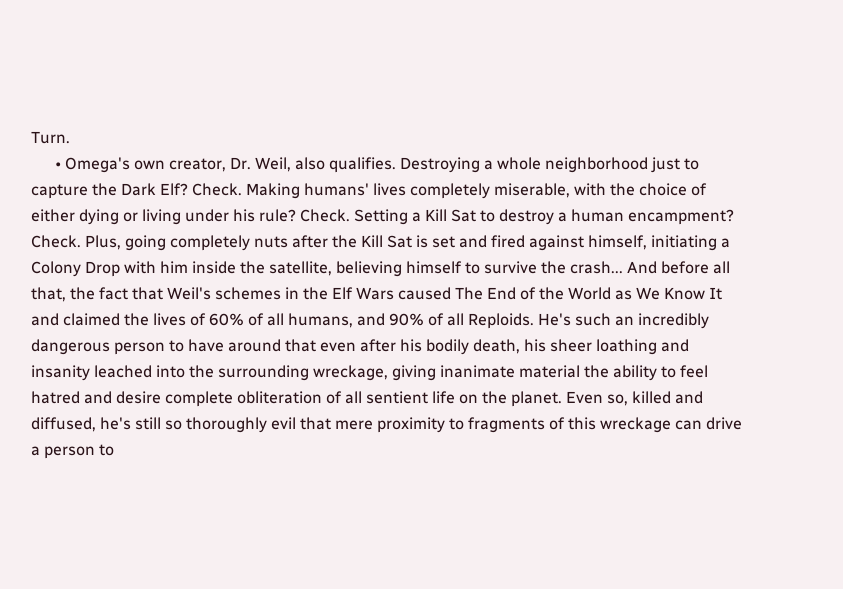Turn.
      • Omega's own creator, Dr. Weil, also qualifies. Destroying a whole neighborhood just to capture the Dark Elf? Check. Making humans' lives completely miserable, with the choice of either dying or living under his rule? Check. Setting a Kill Sat to destroy a human encampment? Check. Plus, going completely nuts after the Kill Sat is set and fired against himself, initiating a Colony Drop with him inside the satellite, believing himself to survive the crash... And before all that, the fact that Weil's schemes in the Elf Wars caused The End of the World as We Know It and claimed the lives of 60% of all humans, and 90% of all Reploids. He's such an incredibly dangerous person to have around that even after his bodily death, his sheer loathing and insanity leached into the surrounding wreckage, giving inanimate material the ability to feel hatred and desire complete obliteration of all sentient life on the planet. Even so, killed and diffused, he's still so thoroughly evil that mere proximity to fragments of this wreckage can drive a person to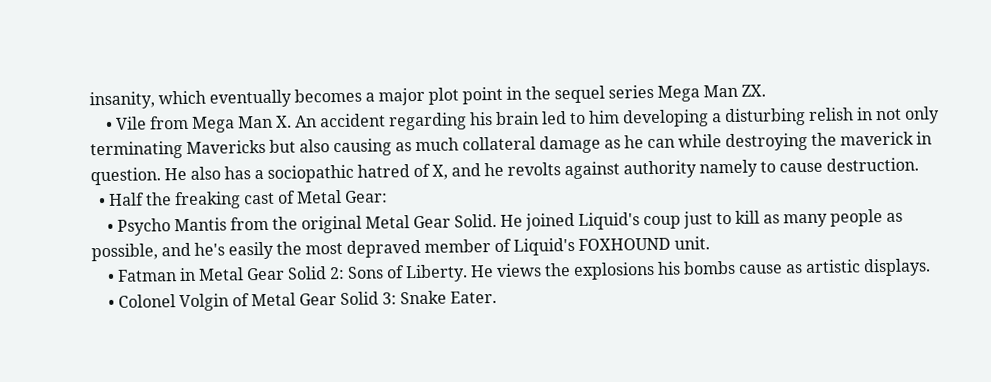insanity, which eventually becomes a major plot point in the sequel series Mega Man ZX.
    • Vile from Mega Man X. An accident regarding his brain led to him developing a disturbing relish in not only terminating Mavericks but also causing as much collateral damage as he can while destroying the maverick in question. He also has a sociopathic hatred of X, and he revolts against authority namely to cause destruction.
  • Half the freaking cast of Metal Gear:
    • Psycho Mantis from the original Metal Gear Solid. He joined Liquid's coup just to kill as many people as possible, and he's easily the most depraved member of Liquid's FOXHOUND unit.
    • Fatman in Metal Gear Solid 2: Sons of Liberty. He views the explosions his bombs cause as artistic displays.
    • Colonel Volgin of Metal Gear Solid 3: Snake Eater.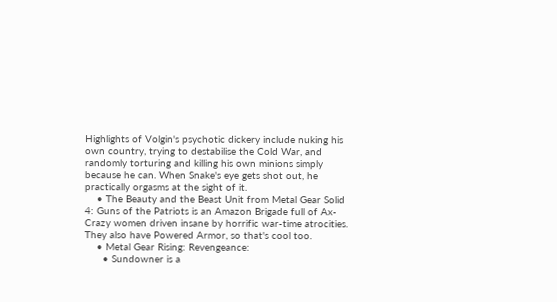Highlights of Volgin's psychotic dickery include nuking his own country, trying to destabilise the Cold War, and randomly torturing and killing his own minions simply because he can. When Snake's eye gets shot out, he practically orgasms at the sight of it.
    • The Beauty and the Beast Unit from Metal Gear Solid 4: Guns of the Patriots is an Amazon Brigade full of Ax-Crazy women driven insane by horrific war-time atrocities. They also have Powered Armor, so that's cool too.
    • Metal Gear Rising: Revengeance:
      • Sundowner is a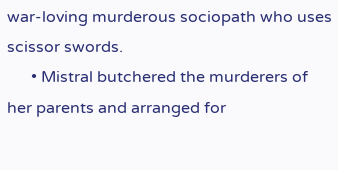war-loving murderous sociopath who uses scissor swords.
      • Mistral butchered the murderers of her parents and arranged for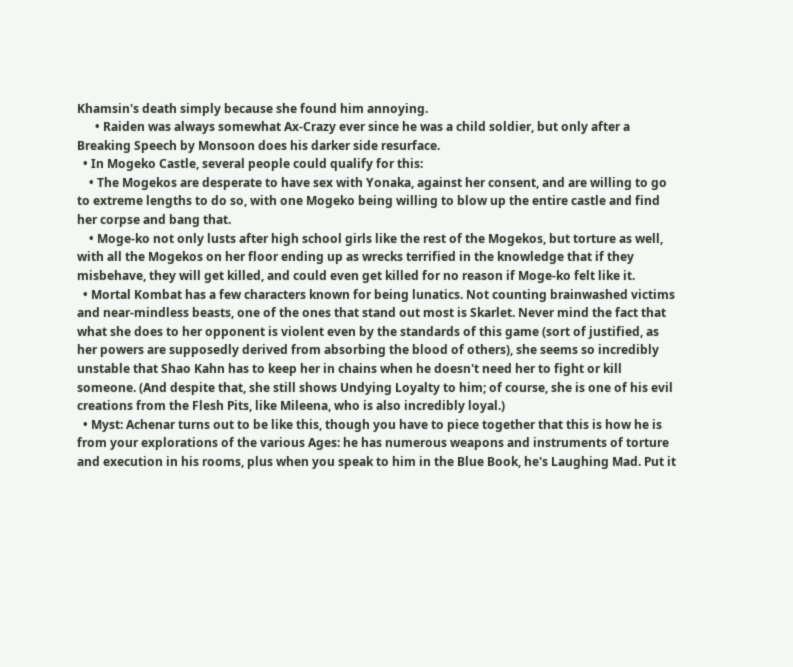Khamsin's death simply because she found him annoying.
      • Raiden was always somewhat Ax-Crazy ever since he was a child soldier, but only after a Breaking Speech by Monsoon does his darker side resurface.
  • In Mogeko Castle, several people could qualify for this:
    • The Mogekos are desperate to have sex with Yonaka, against her consent, and are willing to go to extreme lengths to do so, with one Mogeko being willing to blow up the entire castle and find her corpse and bang that.
    • Moge-ko not only lusts after high school girls like the rest of the Mogekos, but torture as well, with all the Mogekos on her floor ending up as wrecks terrified in the knowledge that if they misbehave, they will get killed, and could even get killed for no reason if Moge-ko felt like it.
  • Mortal Kombat has a few characters known for being lunatics. Not counting brainwashed victims and near-mindless beasts, one of the ones that stand out most is Skarlet. Never mind the fact that what she does to her opponent is violent even by the standards of this game (sort of justified, as her powers are supposedly derived from absorbing the blood of others), she seems so incredibly unstable that Shao Kahn has to keep her in chains when he doesn't need her to fight or kill someone. (And despite that, she still shows Undying Loyalty to him; of course, she is one of his evil creations from the Flesh Pits, like Mileena, who is also incredibly loyal.)
  • Myst: Achenar turns out to be like this, though you have to piece together that this is how he is from your explorations of the various Ages: he has numerous weapons and instruments of torture and execution in his rooms, plus when you speak to him in the Blue Book, he's Laughing Mad. Put it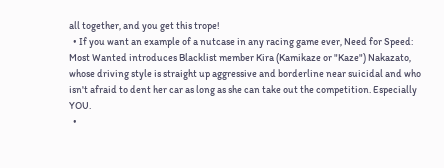all together, and you get this trope!
  • If you want an example of a nutcase in any racing game ever, Need for Speed: Most Wanted introduces Blacklist member Kira (Kamikaze or "Kaze") Nakazato, whose driving style is straight up aggressive and borderline near suicidal and who isn't afraid to dent her car as long as she can take out the competition. Especially YOU.
  •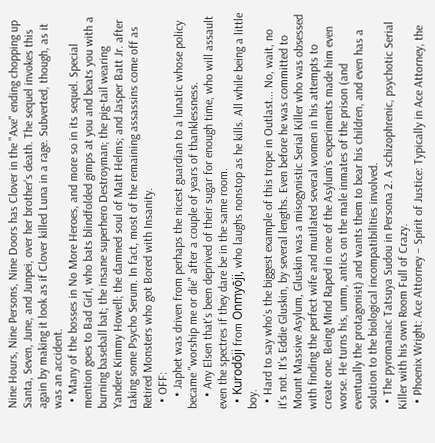Nine Hours, Nine Persons, Nine Doors has Clover in the "Axe" ending chopping up Santa, Seven, June, and Junpei, over her brother's death. The sequel invokes this again by making it look as if Clover killed Luna in a rage. Subverted, though, as it was an accident.
  • Many of the bosses in No More Heroes, and more so in its sequel. Special mention goes to Bad Girl, who bats blindfolded gimps at you and beats you with a burning baseball bat; the insane superhero Destroyman; the pig-tail wearing Yandere Kimmy Howell; the damned soul of Matt Helms; and Jasper Batt Jr. after taking some Psycho Serum. In fact, most of the remaining assassins come off as Retired Monsters who got Bored with Insanity.
  • OFF:
    • Japhet was driven from perhaps the nicest guardian to a lunatic whose policy became "worship me or die" after a couple of years of thanklessness.
    • Any Elsen that's been deprived of their sugar for enough time, who will assault even the spectres if they dare be in the same room.
  • Kurodōji from Onmyōji, who laughs nonstop as he kills. All while being a little boy.
  • Hard to say who's the biggest example of this trope in Outlast... No, wait, no it's not. It's Eddie Gluskin, by several lengths. Even before he was committed to Mount Massive Asylum, Gluskin was a misogynistic Serial Killer who was obsessed with finding the perfect wife and mutilated several women in his attempts to create one. Being Mind Raped in one of the Asylum's experiments made him even worse. He turns his, umm, antics on the male inmates of the prison (and eventually the protagonist) and wants them to bear his children, and even has a solution to the biological incompatibilities involved.
  • The pyromaniac Tatsuya Sudou in Persona 2. A schizophrenic, psychotic Serial Killer with his own Room Full of Crazy.
  • Phoenix Wright: Ace Attorney – Spirit of Justice: Typically in Ace Attorney, the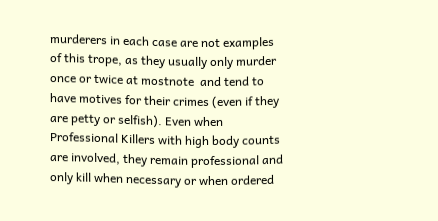murderers in each case are not examples of this trope, as they usually only murder once or twice at mostnote  and tend to have motives for their crimes (even if they are petty or selfish). Even when Professional Killers with high body counts are involved, they remain professional and only kill when necessary or when ordered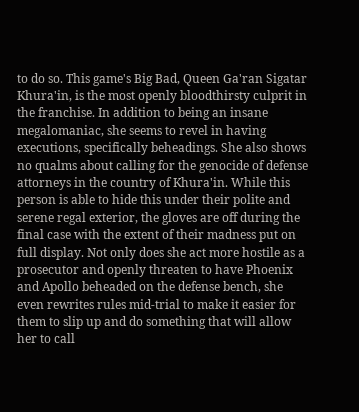to do so. This game's Big Bad, Queen Ga'ran Sigatar Khura'in, is the most openly bloodthirsty culprit in the franchise. In addition to being an insane megalomaniac, she seems to revel in having executions, specifically beheadings. She also shows no qualms about calling for the genocide of defense attorneys in the country of Khura'in. While this person is able to hide this under their polite and serene regal exterior, the gloves are off during the final case with the extent of their madness put on full display. Not only does she act more hostile as a prosecutor and openly threaten to have Phoenix and Apollo beheaded on the defense bench, she even rewrites rules mid-trial to make it easier for them to slip up and do something that will allow her to call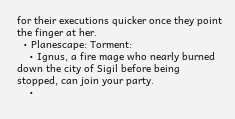for their executions quicker once they point the finger at her.
  • Planescape: Torment:
    • Ignus, a fire mage who nearly burned down the city of Sigil before being stopped, can join your party.
    •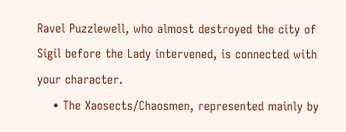Ravel Puzzlewell, who almost destroyed the city of Sigil before the Lady intervened, is connected with your character.
    • The Xaosects/Chaosmen, represented mainly by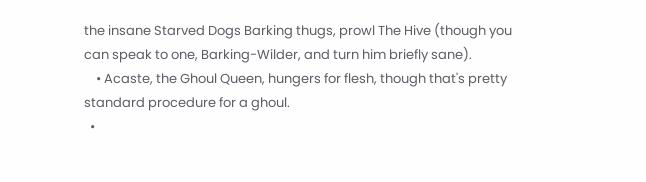the insane Starved Dogs Barking thugs, prowl The Hive (though you can speak to one, Barking-Wilder, and turn him briefly sane).
    • Acaste, the Ghoul Queen, hungers for flesh, though that's pretty standard procedure for a ghoul.
  •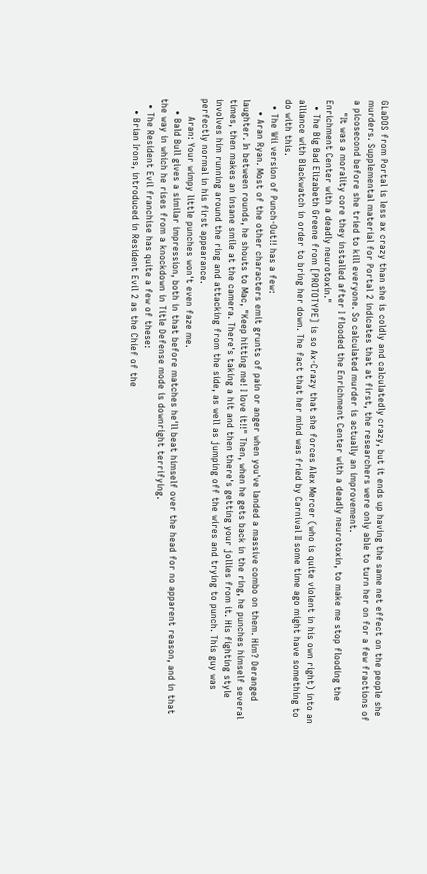GLaDOS from Portal is less ax crazy than she is coldly and calculatedly crazy, but it ends up having the same net effect on the people she murders. Supplemental material for Portal 2 indicates that at first, the researchers were only able to turn her on for a few fractions of a picosecond before she tried to kill everyone. So calculated murder is actually an improvement.
    "It was a morality core they installed after I flooded the Enrichment Center with a deadly neurotoxin, to make me stop flooding the Enrichment Center with a deadly neurotoxin."
  • The Big Bad Elizabeth Greene from [PROTOTYPE] is so Ax-Crazy that she forces Alex Mercer (who is quite violent in his own right) into an alliance with Blackwatch in order to bring her down. The fact that her mind was fried by Carnival II some time ago might have something to do with this.
  • The Wii version of Punch-Out!! has a few:
    • Aran Ryan. Most of the other characters emit grunts of pain or anger when you've landed a massive combo on them. Him? Deranged laughter. In between rounds, he shouts to Mac, "Keep hitting me! I love it!!" Then, when he gets back in the ring, he punches himself several times, then makes an insane smile at the camera. There's taking a hit and then there's getting your jollies from it. His fighting style involves him running around the ring and attacking from the side, as well as jumping off the wires and trying to punch. This guy was perfectly normal in his first appearance.
      Aran: Your wimpy little punches won't even faze me.
    • Bald Bull gives a similar impression, both in that before matches he'll beat himself over the head for no apparent reason, and in that the way in which he rises from a knockdown in Title Defense mode is downright terrifying.
  • The Resident Evil franchise has quite a few of these:
    • Brian Irons, introduced in Resident Evil 2 as the Chief of the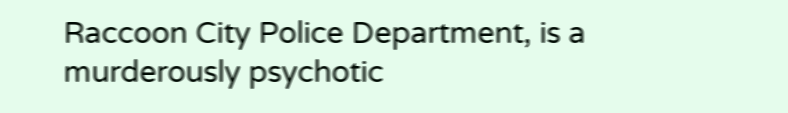Raccoon City Police Department, is a murderously psychotic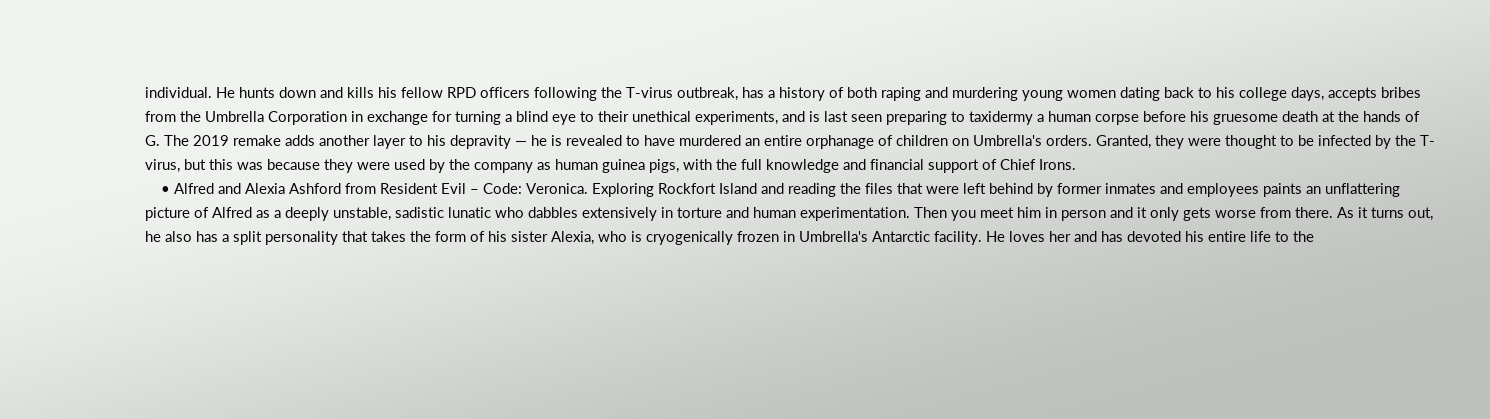individual. He hunts down and kills his fellow RPD officers following the T-virus outbreak, has a history of both raping and murdering young women dating back to his college days, accepts bribes from the Umbrella Corporation in exchange for turning a blind eye to their unethical experiments, and is last seen preparing to taxidermy a human corpse before his gruesome death at the hands of G. The 2019 remake adds another layer to his depravity — he is revealed to have murdered an entire orphanage of children on Umbrella's orders. Granted, they were thought to be infected by the T-virus, but this was because they were used by the company as human guinea pigs, with the full knowledge and financial support of Chief Irons.
    • Alfred and Alexia Ashford from Resident Evil – Code: Veronica. Exploring Rockfort Island and reading the files that were left behind by former inmates and employees paints an unflattering picture of Alfred as a deeply unstable, sadistic lunatic who dabbles extensively in torture and human experimentation. Then you meet him in person and it only gets worse from there. As it turns out, he also has a split personality that takes the form of his sister Alexia, who is cryogenically frozen in Umbrella's Antarctic facility. He loves her and has devoted his entire life to the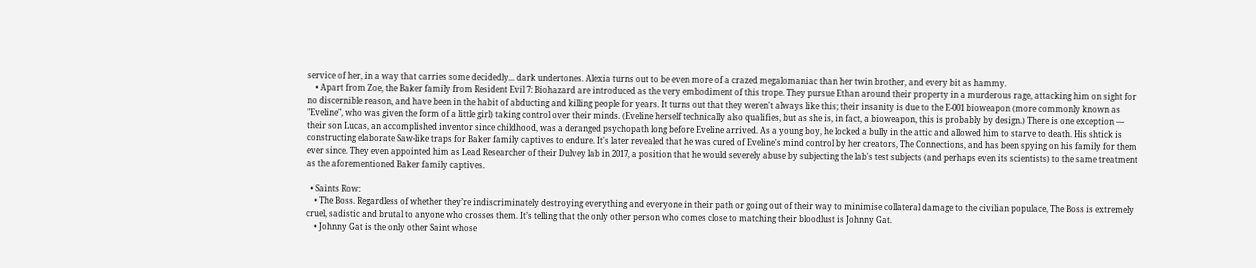service of her, in a way that carries some decidedly... dark undertones. Alexia turns out to be even more of a crazed megalomaniac than her twin brother, and every bit as hammy.
    • Apart from Zoe, the Baker family from Resident Evil 7: Biohazard are introduced as the very embodiment of this trope. They pursue Ethan around their property in a murderous rage, attacking him on sight for no discernible reason, and have been in the habit of abducting and killing people for years. It turns out that they weren't always like this; their insanity is due to the E-001 bioweapon (more commonly known as "Eveline", who was given the form of a little girl) taking control over their minds. (Eveline herself technically also qualifies, but as she is, in fact, a bioweapon, this is probably by design.) There is one exception — their son Lucas, an accomplished inventor since childhood, was a deranged psychopath long before Eveline arrived. As a young boy, he locked a bully in the attic and allowed him to starve to death. His shtick is constructing elaborate Saw-like traps for Baker family captives to endure. It's later revealed that he was cured of Eveline's mind control by her creators, The Connections, and has been spying on his family for them ever since. They even appointed him as Lead Researcher of their Dulvey lab in 2017, a position that he would severely abuse by subjecting the lab's test subjects (and perhaps even its scientists) to the same treatment as the aforementioned Baker family captives.

  • Saints Row:
    • The Boss. Regardless of whether they’re indiscriminately destroying everything and everyone in their path or going out of their way to minimise collateral damage to the civilian populace, The Boss is extremely cruel, sadistic and brutal to anyone who crosses them. It’s telling that the only other person who comes close to matching their bloodlust is Johnny Gat.
    • Johnny Gat is the only other Saint whose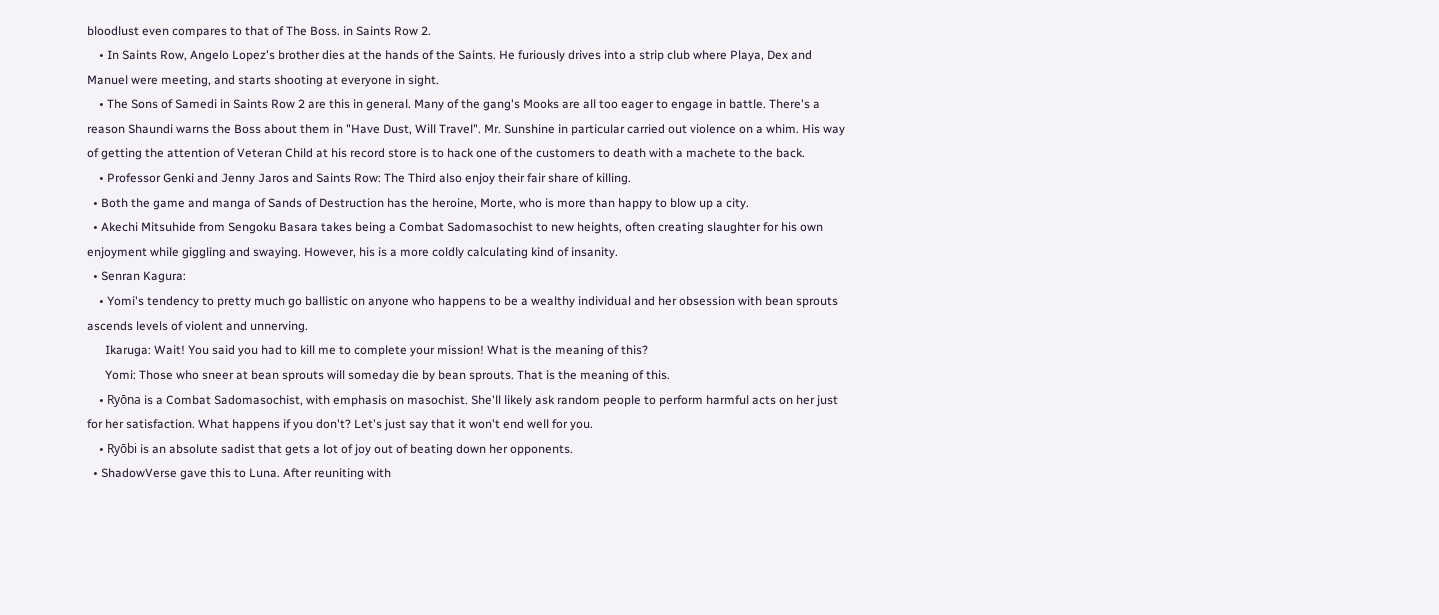bloodlust even compares to that of The Boss. in Saints Row 2.
    • In Saints Row, Angelo Lopez's brother dies at the hands of the Saints. He furiously drives into a strip club where Playa, Dex and Manuel were meeting, and starts shooting at everyone in sight.
    • The Sons of Samedi in Saints Row 2 are this in general. Many of the gang's Mooks are all too eager to engage in battle. There's a reason Shaundi warns the Boss about them in "Have Dust, Will Travel". Mr. Sunshine in particular carried out violence on a whim. His way of getting the attention of Veteran Child at his record store is to hack one of the customers to death with a machete to the back.
    • Professor Genki and Jenny Jaros and Saints Row: The Third also enjoy their fair share of killing.
  • Both the game and manga of Sands of Destruction has the heroine, Morte, who is more than happy to blow up a city.
  • Akechi Mitsuhide from Sengoku Basara takes being a Combat Sadomasochist to new heights, often creating slaughter for his own enjoyment while giggling and swaying. However, his is a more coldly calculating kind of insanity.
  • Senran Kagura:
    • Yomi's tendency to pretty much go ballistic on anyone who happens to be a wealthy individual and her obsession with bean sprouts ascends levels of violent and unnerving.
      Ikaruga: Wait! You said you had to kill me to complete your mission! What is the meaning of this?
      Yomi: Those who sneer at bean sprouts will someday die by bean sprouts. That is the meaning of this.
    • Ryōna is a Combat Sadomasochist, with emphasis on masochist. She'll likely ask random people to perform harmful acts on her just for her satisfaction. What happens if you don't? Let's just say that it won't end well for you.
    • Ryōbi is an absolute sadist that gets a lot of joy out of beating down her opponents.
  • ShadowVerse gave this to Luna. After reuniting with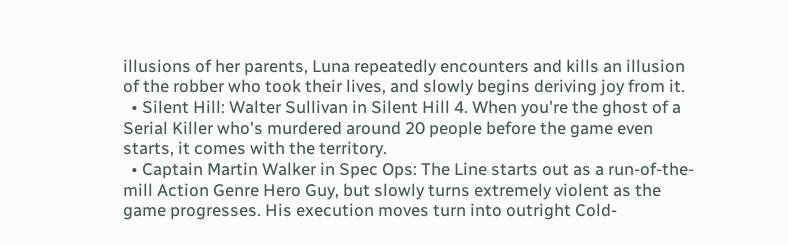illusions of her parents, Luna repeatedly encounters and kills an illusion of the robber who took their lives, and slowly begins deriving joy from it.
  • Silent Hill: Walter Sullivan in Silent Hill 4. When you're the ghost of a Serial Killer who's murdered around 20 people before the game even starts, it comes with the territory.
  • Captain Martin Walker in Spec Ops: The Line starts out as a run-of-the-mill Action Genre Hero Guy, but slowly turns extremely violent as the game progresses. His execution moves turn into outright Cold-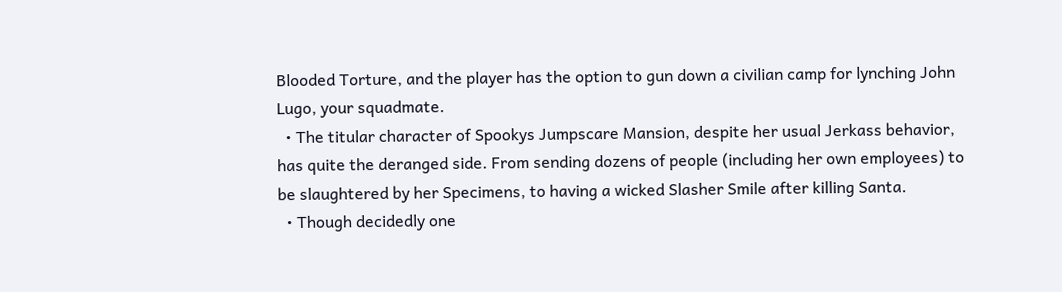Blooded Torture, and the player has the option to gun down a civilian camp for lynching John Lugo, your squadmate.
  • The titular character of Spookys Jumpscare Mansion, despite her usual Jerkass behavior, has quite the deranged side. From sending dozens of people (including her own employees) to be slaughtered by her Specimens, to having a wicked Slasher Smile after killing Santa.
  • Though decidedly one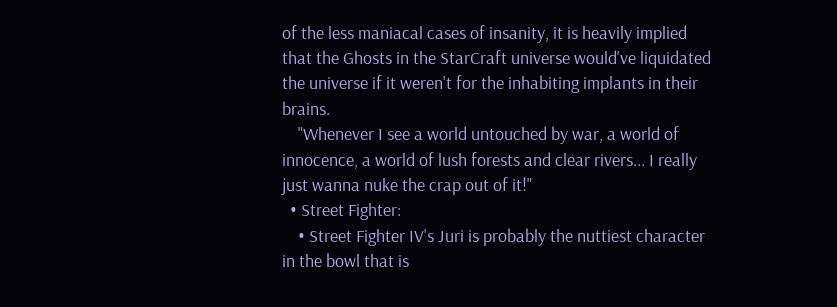of the less maniacal cases of insanity, it is heavily implied that the Ghosts in the StarCraft universe would've liquidated the universe if it weren't for the inhabiting implants in their brains.
    "Whenever I see a world untouched by war, a world of innocence, a world of lush forests and clear rivers... I really just wanna nuke the crap out of it!"
  • Street Fighter:
    • Street Fighter IV's Juri is probably the nuttiest character in the bowl that is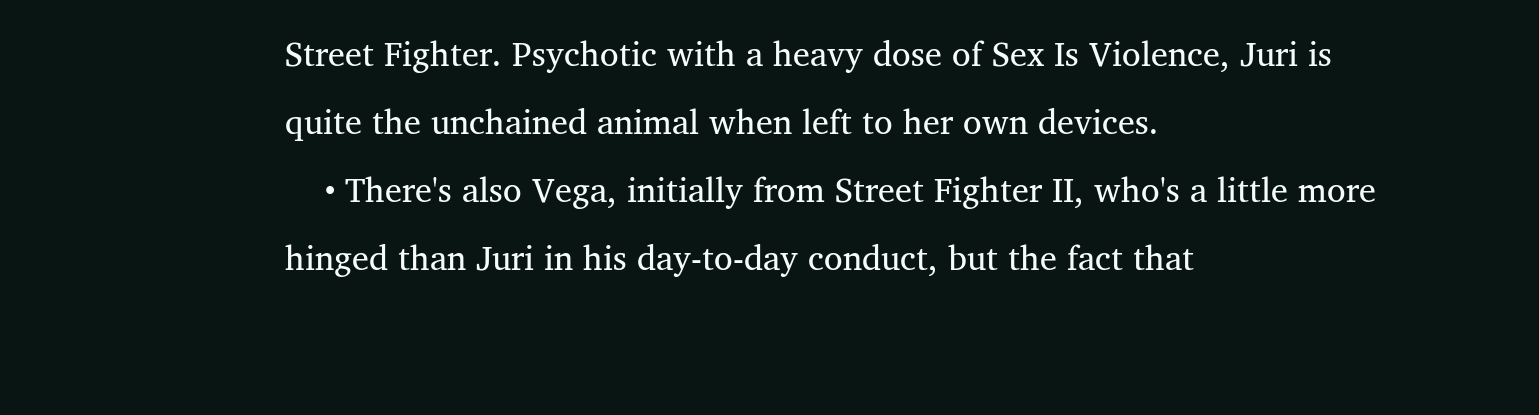Street Fighter. Psychotic with a heavy dose of Sex Is Violence, Juri is quite the unchained animal when left to her own devices.
    • There's also Vega, initially from Street Fighter II, who's a little more hinged than Juri in his day-to-day conduct, but the fact that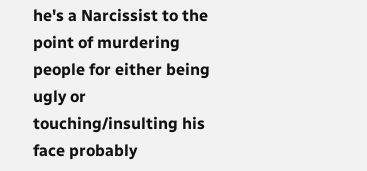he's a Narcissist to the point of murdering people for either being ugly or touching/insulting his face probably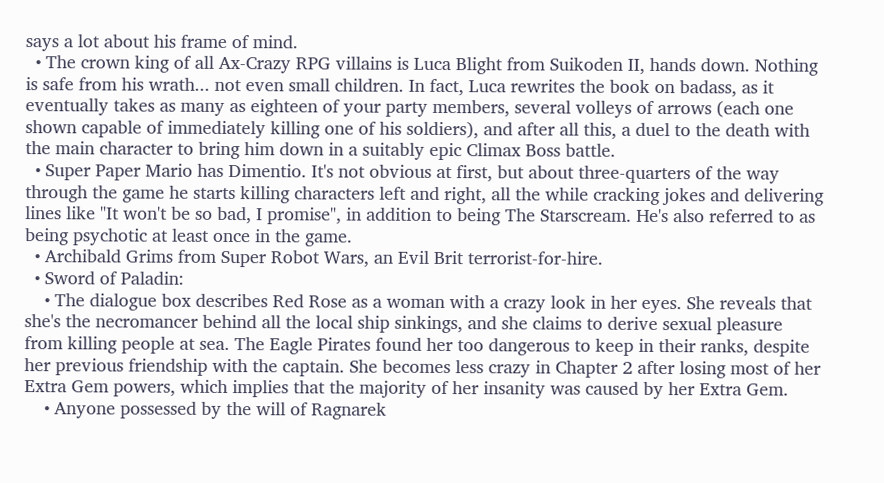says a lot about his frame of mind.
  • The crown king of all Ax-Crazy RPG villains is Luca Blight from Suikoden II, hands down. Nothing is safe from his wrath... not even small children. In fact, Luca rewrites the book on badass, as it eventually takes as many as eighteen of your party members, several volleys of arrows (each one shown capable of immediately killing one of his soldiers), and after all this, a duel to the death with the main character to bring him down in a suitably epic Climax Boss battle.
  • Super Paper Mario has Dimentio. It's not obvious at first, but about three-quarters of the way through the game he starts killing characters left and right, all the while cracking jokes and delivering lines like "It won't be so bad, I promise", in addition to being The Starscream. He's also referred to as being psychotic at least once in the game.
  • Archibald Grims from Super Robot Wars, an Evil Brit terrorist-for-hire.
  • Sword of Paladin:
    • The dialogue box describes Red Rose as a woman with a crazy look in her eyes. She reveals that she's the necromancer behind all the local ship sinkings, and she claims to derive sexual pleasure from killing people at sea. The Eagle Pirates found her too dangerous to keep in their ranks, despite her previous friendship with the captain. She becomes less crazy in Chapter 2 after losing most of her Extra Gem powers, which implies that the majority of her insanity was caused by her Extra Gem.
    • Anyone possessed by the will of Ragnarek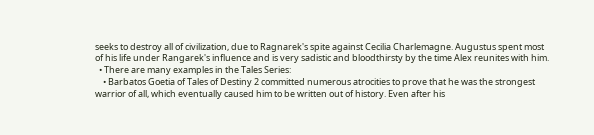seeks to destroy all of civilization, due to Ragnarek's spite against Cecilia Charlemagne. Augustus spent most of his life under Rangarek's influence and is very sadistic and bloodthirsty by the time Alex reunites with him.
  • There are many examples in the Tales Series:
    • Barbatos Goetia of Tales of Destiny 2 committed numerous atrocities to prove that he was the strongest warrior of all, which eventually caused him to be written out of history. Even after his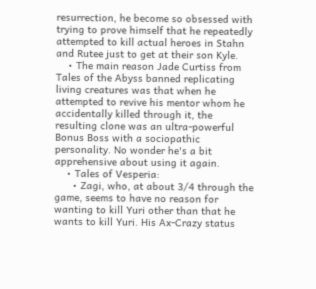resurrection, he become so obsessed with trying to prove himself that he repeatedly attempted to kill actual heroes in Stahn and Rutee just to get at their son Kyle.
    • The main reason Jade Curtiss from Tales of the Abyss banned replicating living creatures was that when he attempted to revive his mentor whom he accidentally killed through it, the resulting clone was an ultra-powerful Bonus Boss with a sociopathic personality. No wonder he's a bit apprehensive about using it again.
    • Tales of Vesperia:
      • Zagi, who, at about 3/4 through the game, seems to have no reason for wanting to kill Yuri other than that he wants to kill Yuri. His Ax-Crazy status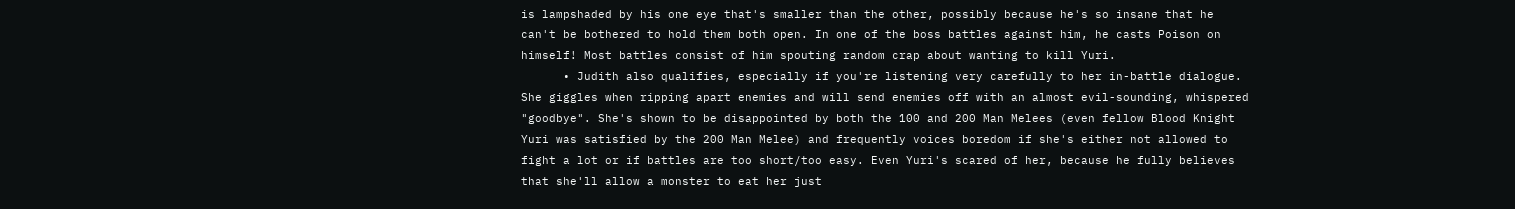is lampshaded by his one eye that's smaller than the other, possibly because he's so insane that he can't be bothered to hold them both open. In one of the boss battles against him, he casts Poison on himself! Most battles consist of him spouting random crap about wanting to kill Yuri.
      • Judith also qualifies, especially if you're listening very carefully to her in-battle dialogue. She giggles when ripping apart enemies and will send enemies off with an almost evil-sounding, whispered "goodbye". She's shown to be disappointed by both the 100 and 200 Man Melees (even fellow Blood Knight Yuri was satisfied by the 200 Man Melee) and frequently voices boredom if she's either not allowed to fight a lot or if battles are too short/too easy. Even Yuri's scared of her, because he fully believes that she'll allow a monster to eat her just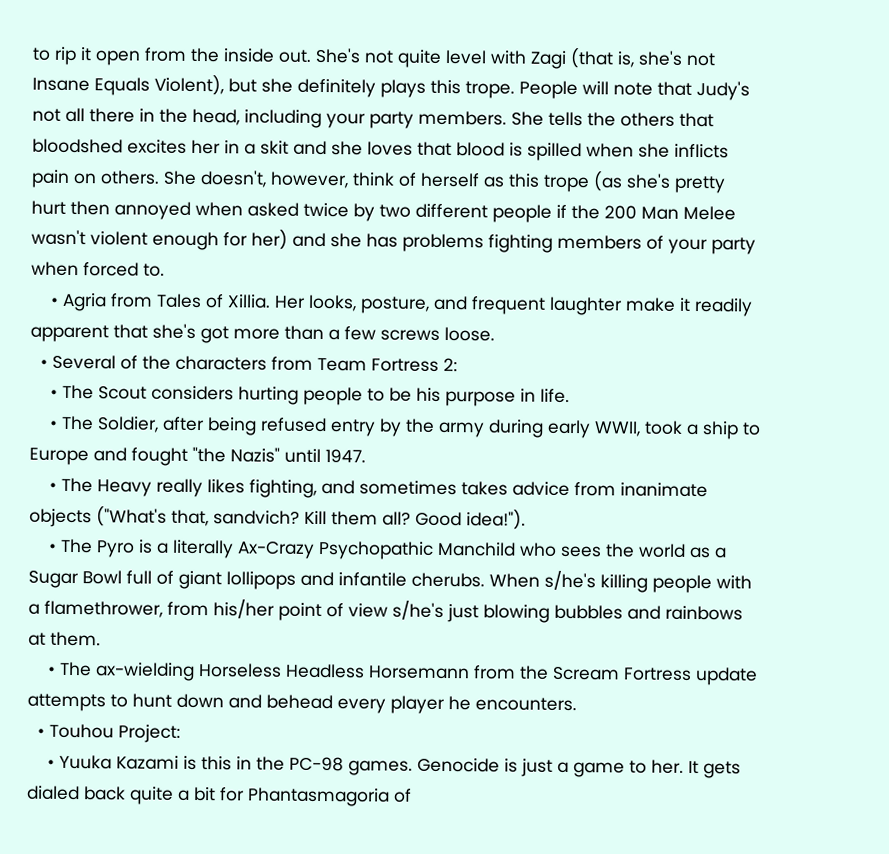to rip it open from the inside out. She's not quite level with Zagi (that is, she's not Insane Equals Violent), but she definitely plays this trope. People will note that Judy's not all there in the head, including your party members. She tells the others that bloodshed excites her in a skit and she loves that blood is spilled when she inflicts pain on others. She doesn't, however, think of herself as this trope (as she's pretty hurt then annoyed when asked twice by two different people if the 200 Man Melee wasn't violent enough for her) and she has problems fighting members of your party when forced to.
    • Agria from Tales of Xillia. Her looks, posture, and frequent laughter make it readily apparent that she's got more than a few screws loose.
  • Several of the characters from Team Fortress 2:
    • The Scout considers hurting people to be his purpose in life.
    • The Soldier, after being refused entry by the army during early WWII, took a ship to Europe and fought "the Nazis" until 1947.
    • The Heavy really likes fighting, and sometimes takes advice from inanimate objects ("What's that, sandvich? Kill them all? Good idea!").
    • The Pyro is a literally Ax-Crazy Psychopathic Manchild who sees the world as a Sugar Bowl full of giant lollipops and infantile cherubs. When s/he's killing people with a flamethrower, from his/her point of view s/he's just blowing bubbles and rainbows at them.
    • The ax-wielding Horseless Headless Horsemann from the Scream Fortress update attempts to hunt down and behead every player he encounters.
  • Touhou Project:
    • Yuuka Kazami is this in the PC-98 games. Genocide is just a game to her. It gets dialed back quite a bit for Phantasmagoria of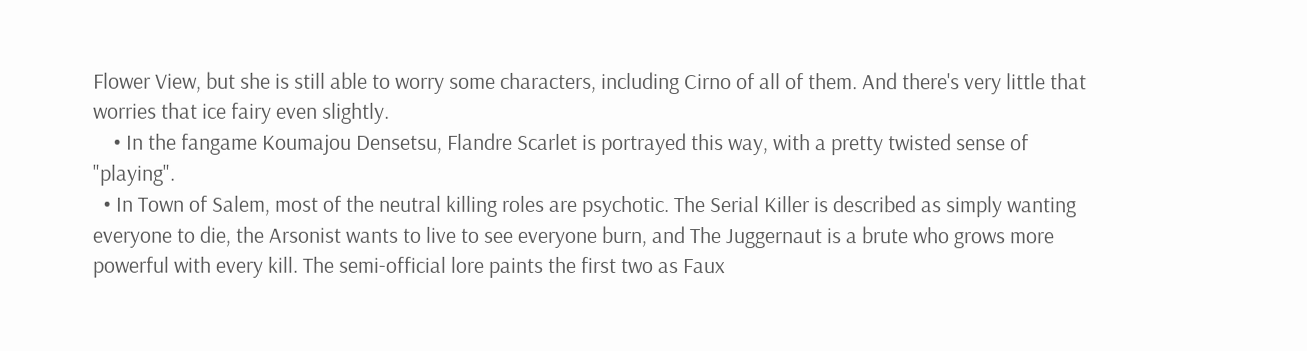Flower View, but she is still able to worry some characters, including Cirno of all of them. And there's very little that worries that ice fairy even slightly.
    • In the fangame Koumajou Densetsu, Flandre Scarlet is portrayed this way, with a pretty twisted sense of "playing".
  • In Town of Salem, most of the neutral killing roles are psychotic. The Serial Killer is described as simply wanting everyone to die, the Arsonist wants to live to see everyone burn, and The Juggernaut is a brute who grows more powerful with every kill. The semi-official lore paints the first two as Faux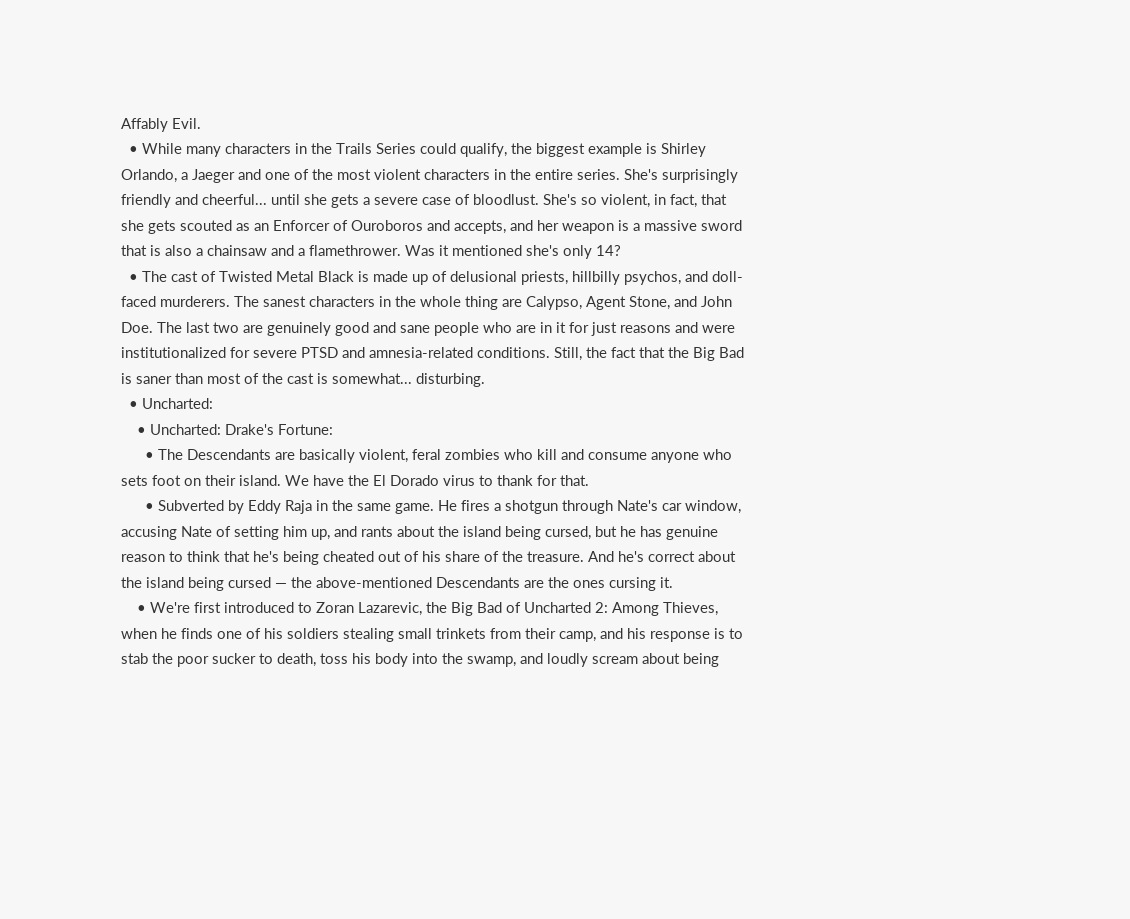Affably Evil.
  • While many characters in the Trails Series could qualify, the biggest example is Shirley Orlando, a Jaeger and one of the most violent characters in the entire series. She's surprisingly friendly and cheerful... until she gets a severe case of bloodlust. She's so violent, in fact, that she gets scouted as an Enforcer of Ouroboros and accepts, and her weapon is a massive sword that is also a chainsaw and a flamethrower. Was it mentioned she's only 14?
  • The cast of Twisted Metal Black is made up of delusional priests, hillbilly psychos, and doll-faced murderers. The sanest characters in the whole thing are Calypso, Agent Stone, and John Doe. The last two are genuinely good and sane people who are in it for just reasons and were institutionalized for severe PTSD and amnesia-related conditions. Still, the fact that the Big Bad is saner than most of the cast is somewhat... disturbing.
  • Uncharted:
    • Uncharted: Drake's Fortune:
      • The Descendants are basically violent, feral zombies who kill and consume anyone who sets foot on their island. We have the El Dorado virus to thank for that.
      • Subverted by Eddy Raja in the same game. He fires a shotgun through Nate's car window, accusing Nate of setting him up, and rants about the island being cursed, but he has genuine reason to think that he's being cheated out of his share of the treasure. And he's correct about the island being cursed — the above-mentioned Descendants are the ones cursing it.
    • We're first introduced to Zoran Lazarevic, the Big Bad of Uncharted 2: Among Thieves, when he finds one of his soldiers stealing small trinkets from their camp, and his response is to stab the poor sucker to death, toss his body into the swamp, and loudly scream about being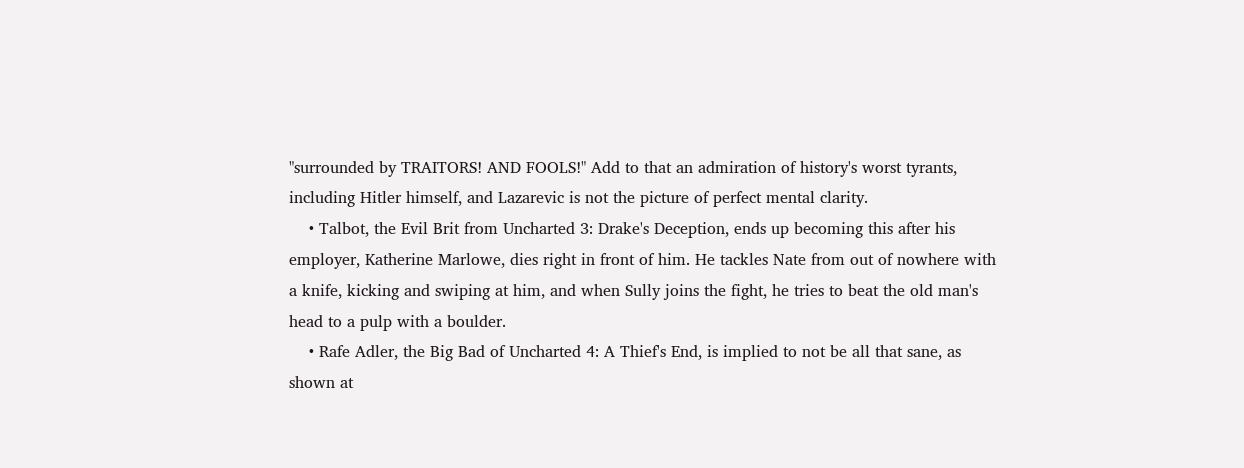"surrounded by TRAITORS! AND FOOLS!" Add to that an admiration of history's worst tyrants, including Hitler himself, and Lazarevic is not the picture of perfect mental clarity.
    • Talbot, the Evil Brit from Uncharted 3: Drake's Deception, ends up becoming this after his employer, Katherine Marlowe, dies right in front of him. He tackles Nate from out of nowhere with a knife, kicking and swiping at him, and when Sully joins the fight, he tries to beat the old man's head to a pulp with a boulder.
    • Rafe Adler, the Big Bad of Uncharted 4: A Thief's End, is implied to not be all that sane, as shown at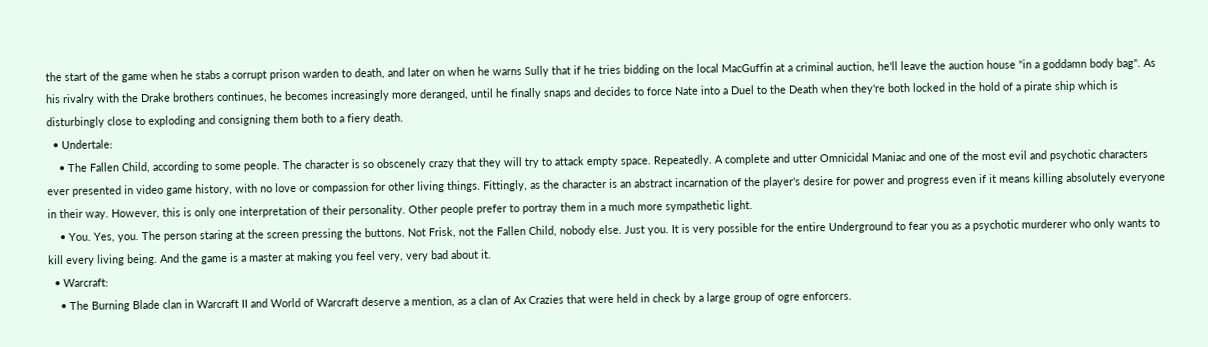the start of the game when he stabs a corrupt prison warden to death, and later on when he warns Sully that if he tries bidding on the local MacGuffin at a criminal auction, he'll leave the auction house "in a goddamn body bag". As his rivalry with the Drake brothers continues, he becomes increasingly more deranged, until he finally snaps and decides to force Nate into a Duel to the Death when they're both locked in the hold of a pirate ship which is disturbingly close to exploding and consigning them both to a fiery death.
  • Undertale:
    • The Fallen Child, according to some people. The character is so obscenely crazy that they will try to attack empty space. Repeatedly. A complete and utter Omnicidal Maniac and one of the most evil and psychotic characters ever presented in video game history, with no love or compassion for other living things. Fittingly, as the character is an abstract incarnation of the player's desire for power and progress even if it means killing absolutely everyone in their way. However, this is only one interpretation of their personality. Other people prefer to portray them in a much more sympathetic light.
    • You. Yes, you. The person staring at the screen pressing the buttons. Not Frisk, not the Fallen Child, nobody else. Just you. It is very possible for the entire Underground to fear you as a psychotic murderer who only wants to kill every living being. And the game is a master at making you feel very, very bad about it.
  • Warcraft:
    • The Burning Blade clan in Warcraft II and World of Warcraft deserve a mention, as a clan of Ax Crazies that were held in check by a large group of ogre enforcers.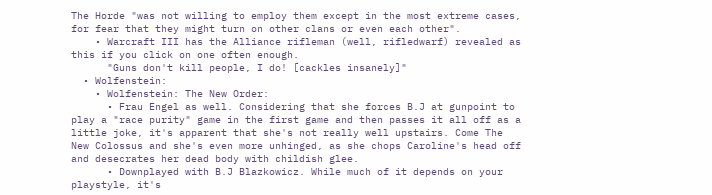The Horde "was not willing to employ them except in the most extreme cases, for fear that they might turn on other clans or even each other".
    • Warcraft III has the Alliance rifleman (well, rifledwarf) revealed as this if you click on one often enough.
      "Guns don't kill people, I do! [cackles insanely]"
  • Wolfenstein:
    • Wolfenstein: The New Order:
      • Frau Engel as well. Considering that she forces B.J at gunpoint to play a "race purity" game in the first game and then passes it all off as a little joke, it's apparent that she's not really well upstairs. Come The New Colossus and she's even more unhinged, as she chops Caroline's head off and desecrates her dead body with childish glee.
      • Downplayed with B.J Blazkowicz. While much of it depends on your playstyle, it's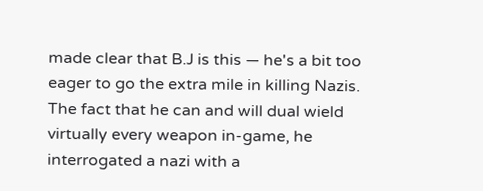made clear that B.J is this — he's a bit too eager to go the extra mile in killing Nazis. The fact that he can and will dual wield virtually every weapon in-game, he interrogated a nazi with a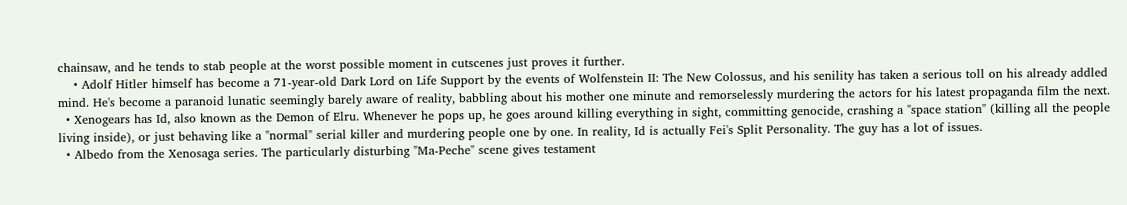chainsaw, and he tends to stab people at the worst possible moment in cutscenes just proves it further.
    • Adolf Hitler himself has become a 71-year-old Dark Lord on Life Support by the events of Wolfenstein II: The New Colossus, and his senility has taken a serious toll on his already addled mind. He's become a paranoid lunatic seemingly barely aware of reality, babbling about his mother one minute and remorselessly murdering the actors for his latest propaganda film the next.
  • Xenogears has Id, also known as the Demon of Elru. Whenever he pops up, he goes around killing everything in sight, committing genocide, crashing a "space station" (killing all the people living inside), or just behaving like a "normal" serial killer and murdering people one by one. In reality, Id is actually Fei's Split Personality. The guy has a lot of issues.
  • Albedo from the Xenosaga series. The particularly disturbing "Ma-Peche" scene gives testament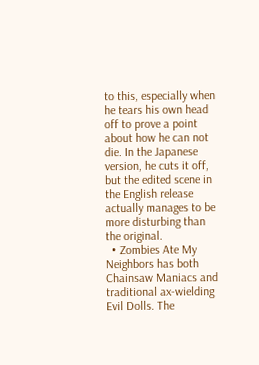to this, especially when he tears his own head off to prove a point about how he can not die. In the Japanese version, he cuts it off, but the edited scene in the English release actually manages to be more disturbing than the original.
  • Zombies Ate My Neighbors has both Chainsaw Maniacs and traditional ax-wielding Evil Dolls. The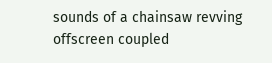sounds of a chainsaw revving offscreen coupled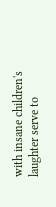with insane children's laughter serve to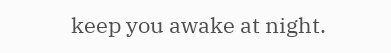keep you awake at night.